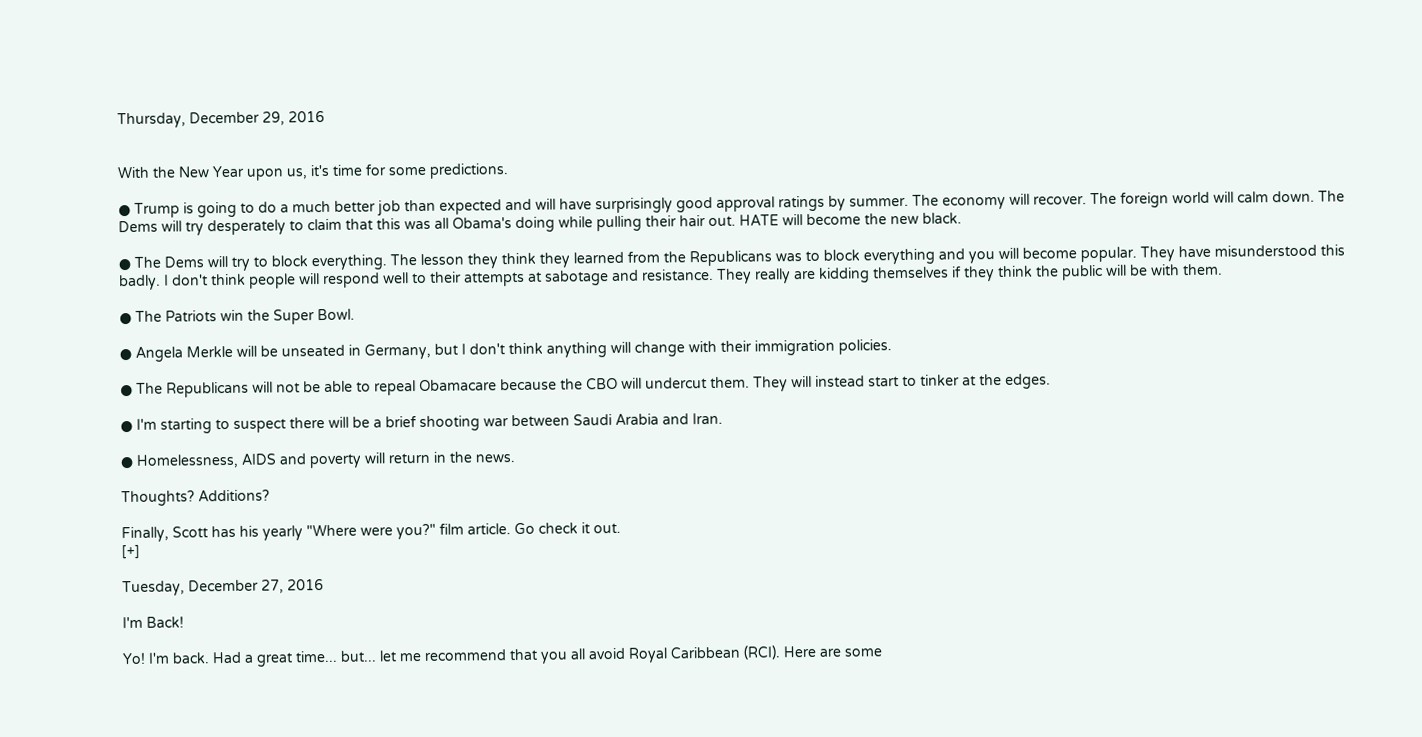Thursday, December 29, 2016


With the New Year upon us, it's time for some predictions.

● Trump is going to do a much better job than expected and will have surprisingly good approval ratings by summer. The economy will recover. The foreign world will calm down. The Dems will try desperately to claim that this was all Obama's doing while pulling their hair out. HATE will become the new black.

● The Dems will try to block everything. The lesson they think they learned from the Republicans was to block everything and you will become popular. They have misunderstood this badly. I don't think people will respond well to their attempts at sabotage and resistance. They really are kidding themselves if they think the public will be with them.

● The Patriots win the Super Bowl.

● Angela Merkle will be unseated in Germany, but I don't think anything will change with their immigration policies.

● The Republicans will not be able to repeal Obamacare because the CBO will undercut them. They will instead start to tinker at the edges.

● I'm starting to suspect there will be a brief shooting war between Saudi Arabia and Iran.

● Homelessness, AIDS and poverty will return in the news.

Thoughts? Additions?

Finally, Scott has his yearly "Where were you?" film article. Go check it out.
[+]

Tuesday, December 27, 2016

I'm Back!

Yo! I'm back. Had a great time... but... let me recommend that you all avoid Royal Caribbean (RCI). Here are some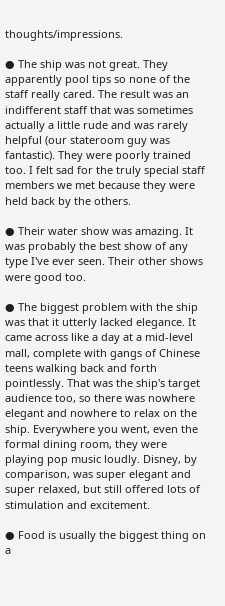thoughts/impressions.

● The ship was not great. They apparently pool tips so none of the staff really cared. The result was an indifferent staff that was sometimes actually a little rude and was rarely helpful (our stateroom guy was fantastic). They were poorly trained too. I felt sad for the truly special staff members we met because they were held back by the others.

● Their water show was amazing. It was probably the best show of any type I've ever seen. Their other shows were good too.

● The biggest problem with the ship was that it utterly lacked elegance. It came across like a day at a mid-level mall, complete with gangs of Chinese teens walking back and forth pointlessly. That was the ship's target audience too, so there was nowhere elegant and nowhere to relax on the ship. Everywhere you went, even the formal dining room, they were playing pop music loudly. Disney, by comparison, was super elegant and super relaxed, but still offered lots of stimulation and excitement.

● Food is usually the biggest thing on a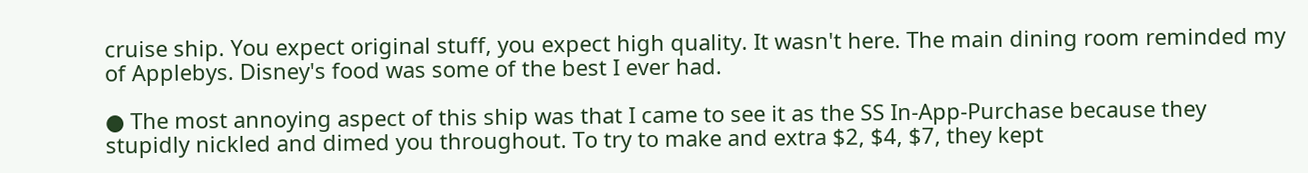cruise ship. You expect original stuff, you expect high quality. It wasn't here. The main dining room reminded my of Applebys. Disney's food was some of the best I ever had.

● The most annoying aspect of this ship was that I came to see it as the SS In-App-Purchase because they stupidly nickled and dimed you throughout. To try to make and extra $2, $4, $7, they kept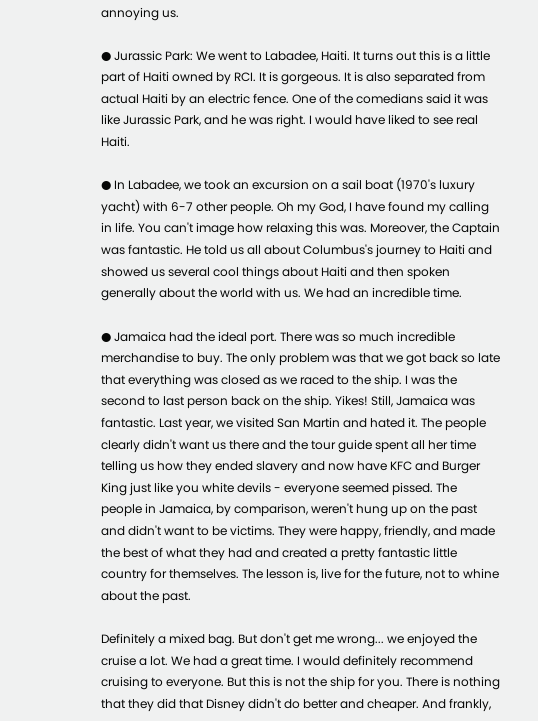annoying us.

● Jurassic Park: We went to Labadee, Haiti. It turns out this is a little part of Haiti owned by RCI. It is gorgeous. It is also separated from actual Haiti by an electric fence. One of the comedians said it was like Jurassic Park, and he was right. I would have liked to see real Haiti.

● In Labadee, we took an excursion on a sail boat (1970's luxury yacht) with 6-7 other people. Oh my God, I have found my calling in life. You can't image how relaxing this was. Moreover, the Captain was fantastic. He told us all about Columbus's journey to Haiti and showed us several cool things about Haiti and then spoken generally about the world with us. We had an incredible time.

● Jamaica had the ideal port. There was so much incredible merchandise to buy. The only problem was that we got back so late that everything was closed as we raced to the ship. I was the second to last person back on the ship. Yikes! Still, Jamaica was fantastic. Last year, we visited San Martin and hated it. The people clearly didn't want us there and the tour guide spent all her time telling us how they ended slavery and now have KFC and Burger King just like you white devils - everyone seemed pissed. The people in Jamaica, by comparison, weren't hung up on the past and didn't want to be victims. They were happy, friendly, and made the best of what they had and created a pretty fantastic little country for themselves. The lesson is, live for the future, not to whine about the past.

Definitely a mixed bag. But don't get me wrong... we enjoyed the cruise a lot. We had a great time. I would definitely recommend cruising to everyone. But this is not the ship for you. There is nothing that they did that Disney didn't do better and cheaper. And frankly,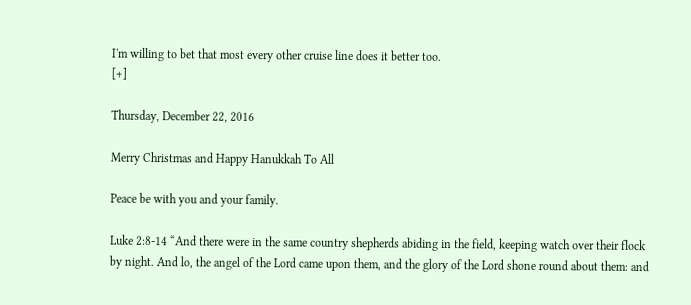I'm willing to bet that most every other cruise line does it better too.
[+]

Thursday, December 22, 2016

Merry Christmas and Happy Hanukkah To All

Peace be with you and your family.

Luke 2:8-14 “And there were in the same country shepherds abiding in the field, keeping watch over their flock by night. And lo, the angel of the Lord came upon them, and the glory of the Lord shone round about them: and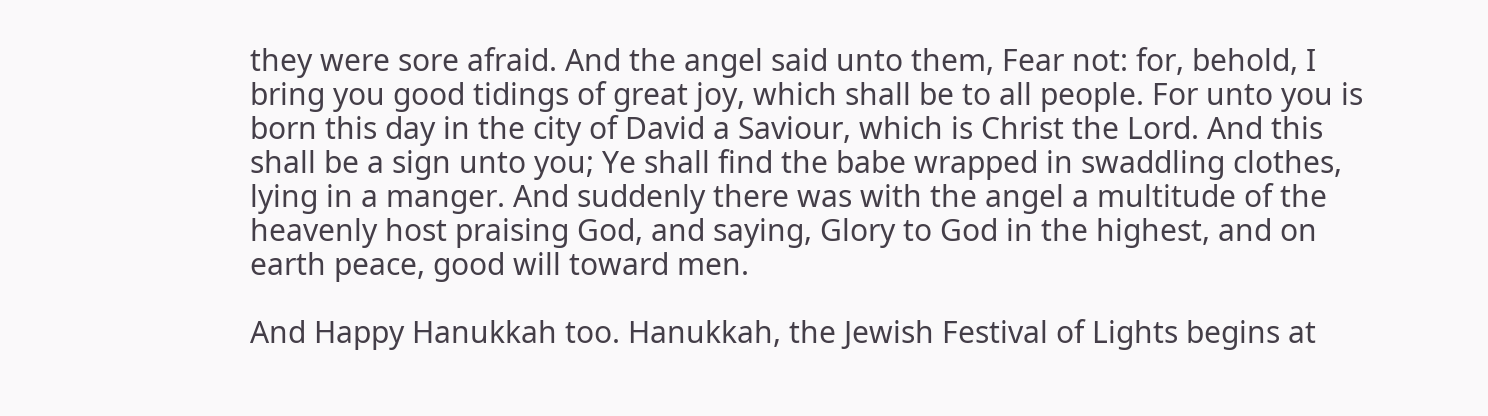they were sore afraid. And the angel said unto them, Fear not: for, behold, I bring you good tidings of great joy, which shall be to all people. For unto you is born this day in the city of David a Saviour, which is Christ the Lord. And this shall be a sign unto you; Ye shall find the babe wrapped in swaddling clothes, lying in a manger. And suddenly there was with the angel a multitude of the heavenly host praising God, and saying, Glory to God in the highest, and on earth peace, good will toward men.

And Happy Hanukkah too. Hanukkah, the Jewish Festival of Lights begins at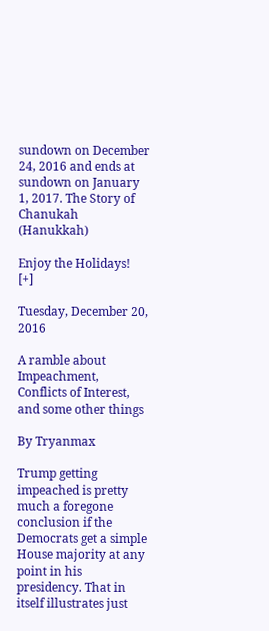sundown on December 24, 2016 and ends at sundown on January 1, 2017. The Story of Chanukah (Hanukkah)

Enjoy the Holidays!
[+]

Tuesday, December 20, 2016

A ramble about Impeachment, Conflicts of Interest, and some other things

By Tryanmax

Trump getting impeached is pretty much a foregone conclusion if the Democrats get a simple House majority at any point in his presidency. That in itself illustrates just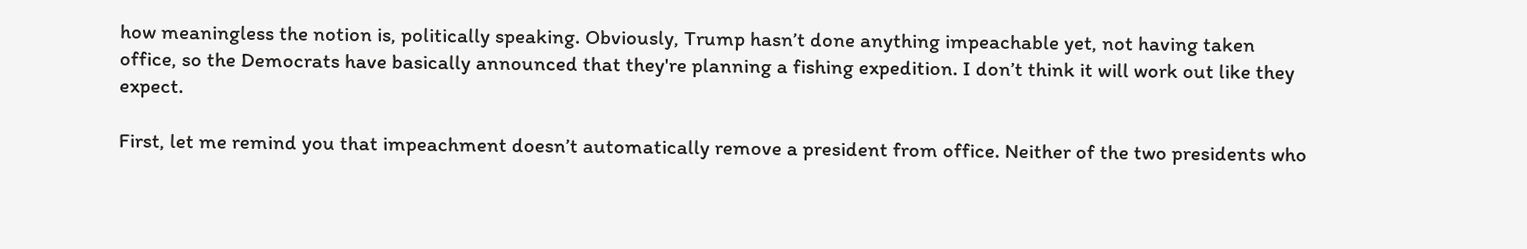how meaningless the notion is, politically speaking. Obviously, Trump hasn’t done anything impeachable yet, not having taken office, so the Democrats have basically announced that they're planning a fishing expedition. I don’t think it will work out like they expect.

First, let me remind you that impeachment doesn’t automatically remove a president from office. Neither of the two presidents who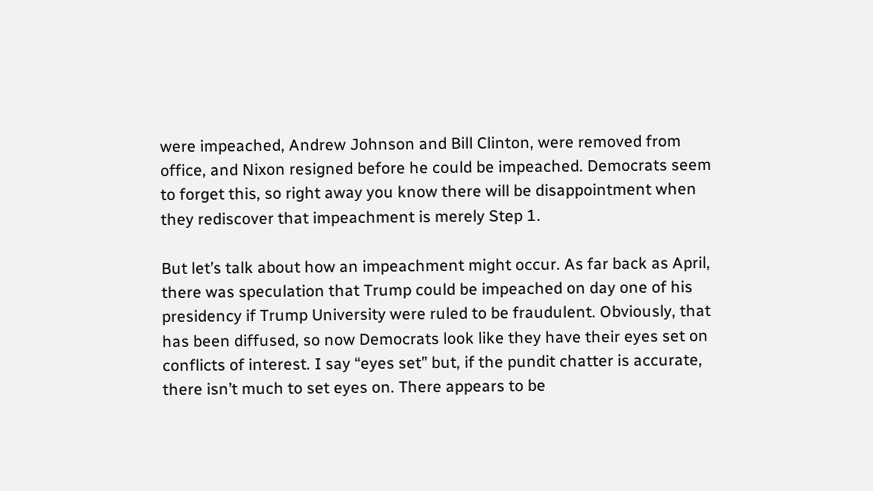were impeached, Andrew Johnson and Bill Clinton, were removed from office, and Nixon resigned before he could be impeached. Democrats seem to forget this, so right away you know there will be disappointment when they rediscover that impeachment is merely Step 1.

But let’s talk about how an impeachment might occur. As far back as April, there was speculation that Trump could be impeached on day one of his presidency if Trump University were ruled to be fraudulent. Obviously, that has been diffused, so now Democrats look like they have their eyes set on conflicts of interest. I say “eyes set” but, if the pundit chatter is accurate, there isn’t much to set eyes on. There appears to be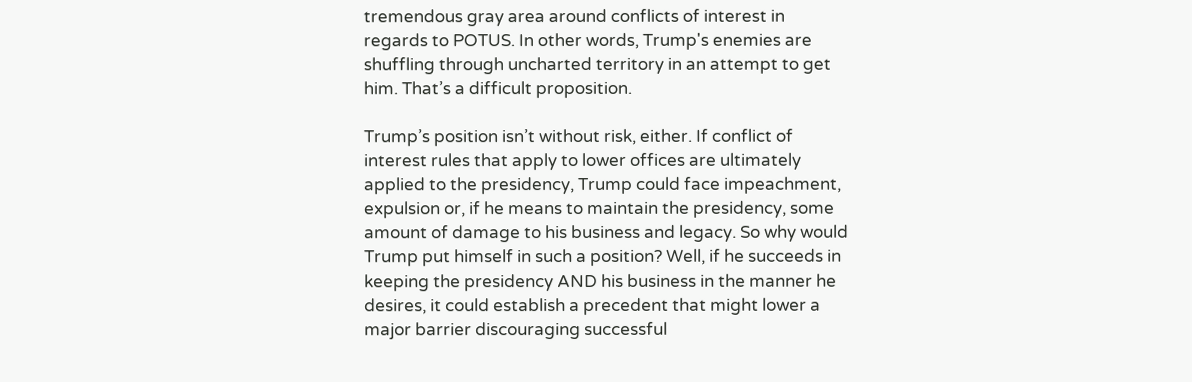tremendous gray area around conflicts of interest in regards to POTUS. In other words, Trump's enemies are shuffling through uncharted territory in an attempt to get him. That’s a difficult proposition.

Trump’s position isn’t without risk, either. If conflict of interest rules that apply to lower offices are ultimately applied to the presidency, Trump could face impeachment, expulsion or, if he means to maintain the presidency, some amount of damage to his business and legacy. So why would Trump put himself in such a position? Well, if he succeeds in keeping the presidency AND his business in the manner he desires, it could establish a precedent that might lower a major barrier discouraging successful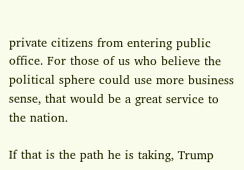private citizens from entering public office. For those of us who believe the political sphere could use more business sense, that would be a great service to the nation.

If that is the path he is taking, Trump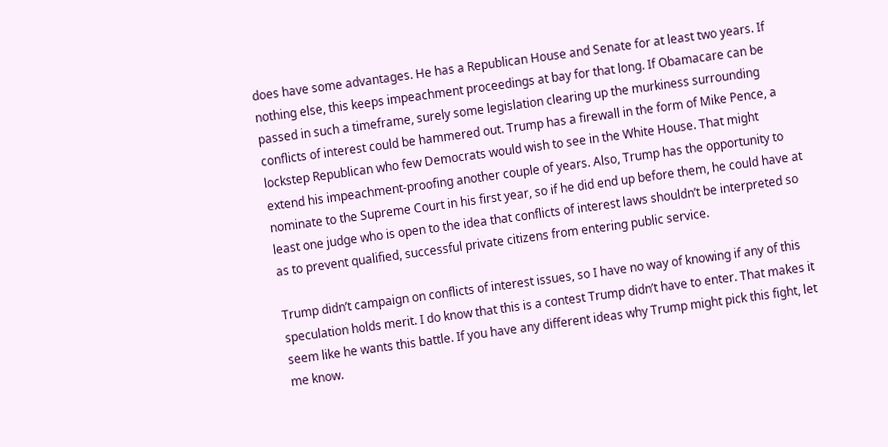does have some advantages. He has a Republican House and Senate for at least two years. If nothing else, this keeps impeachment proceedings at bay for that long. If Obamacare can be passed in such a timeframe, surely some legislation clearing up the murkiness surrounding conflicts of interest could be hammered out. Trump has a firewall in the form of Mike Pence, a lockstep Republican who few Democrats would wish to see in the White House. That might extend his impeachment-proofing another couple of years. Also, Trump has the opportunity to nominate to the Supreme Court in his first year, so if he did end up before them, he could have at least one judge who is open to the idea that conflicts of interest laws shouldn’t be interpreted so as to prevent qualified, successful private citizens from entering public service.

Trump didn’t campaign on conflicts of interest issues, so I have no way of knowing if any of this speculation holds merit. I do know that this is a contest Trump didn’t have to enter. That makes it seem like he wants this battle. If you have any different ideas why Trump might pick this fight, let me know.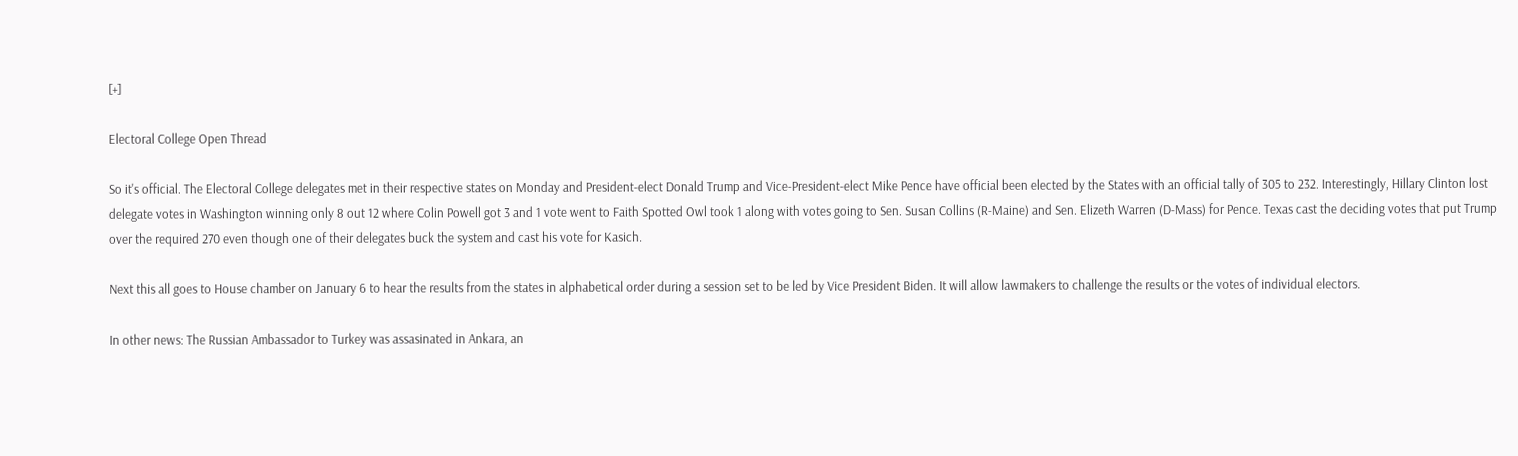[+]

Electoral College Open Thread

So it's official. The Electoral College delegates met in their respective states on Monday and President-elect Donald Trump and Vice-President-elect Mike Pence have official been elected by the States with an official tally of 305 to 232. Interestingly, Hillary Clinton lost delegate votes in Washington winning only 8 out 12 where Colin Powell got 3 and 1 vote went to Faith Spotted Owl took 1 along with votes going to Sen. Susan Collins (R-Maine) and Sen. Elizeth Warren (D-Mass) for Pence. Texas cast the deciding votes that put Trump over the required 270 even though one of their delegates buck the system and cast his vote for Kasich.

Next this all goes to House chamber on January 6 to hear the results from the states in alphabetical order during a session set to be led by Vice President Biden. It will allow lawmakers to challenge the results or the votes of individual electors.

In other news: The Russian Ambassador to Turkey was assasinated in Ankara, an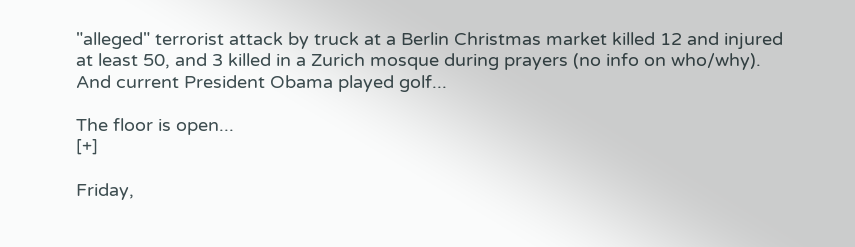"alleged" terrorist attack by truck at a Berlin Christmas market killed 12 and injured at least 50, and 3 killed in a Zurich mosque during prayers (no info on who/why). And current President Obama played golf...

The floor is open...
[+]

Friday,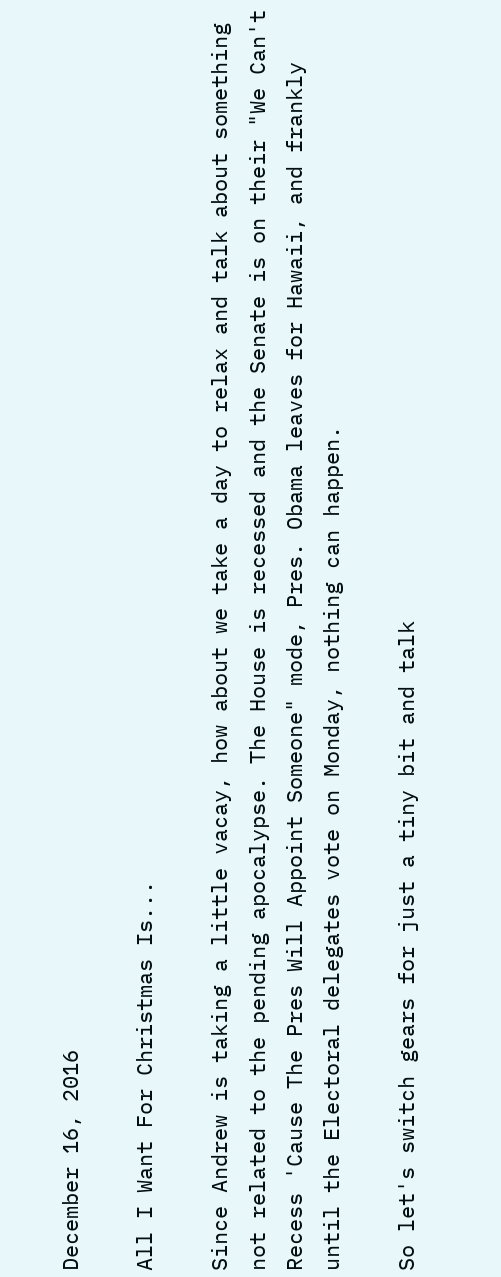December 16, 2016

All I Want For Christmas Is...

Since Andrew is taking a little vacay, how about we take a day to relax and talk about something not related to the pending apocalypse. The House is recessed and the Senate is on their "We Can't Recess 'Cause The Pres Will Appoint Someone" mode, Pres. Obama leaves for Hawaii, and frankly until the Electoral delegates vote on Monday, nothing can happen.

So let's switch gears for just a tiny bit and talk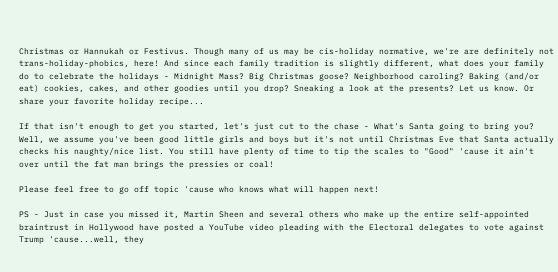Christmas or Hannukah or Festivus. Though many of us may be cis-holiday normative, we're are definitely not trans-holiday-phobics, here! And since each family tradition is slightly different, what does your family do to celebrate the holidays - Midnight Mass? Big Christmas goose? Neighborhood caroling? Baking (and/or eat) cookies, cakes, and other goodies until you drop? Sneaking a look at the presents? Let us know. Or share your favorite holiday recipe...

If that isn't enough to get you started, let's just cut to the chase - What's Santa going to bring you? Well, we assume you've been good little girls and boys but it's not until Christmas Eve that Santa actually checks his naughty/nice list. You still have plenty of time to tip the scales to "Good" 'cause it ain't over until the fat man brings the pressies or coal!

Please feel free to go off topic 'cause who knows what will happen next!

PS - Just in case you missed it, Martin Sheen and several others who make up the entire self-appointed braintrust in Hollywood have posted a YouTube video pleading with the Electoral delegates to vote against Trump 'cause...well, they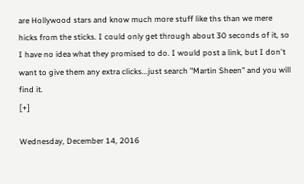are Hollywood stars and know much more stuff like ths than we mere hicks from the sticks. I could only get through about 30 seconds of it, so I have no idea what they promised to do. I would post a link, but I don't want to give them any extra clicks...just search "Martin Sheen" and you will find it.
[+]

Wednesday, December 14, 2016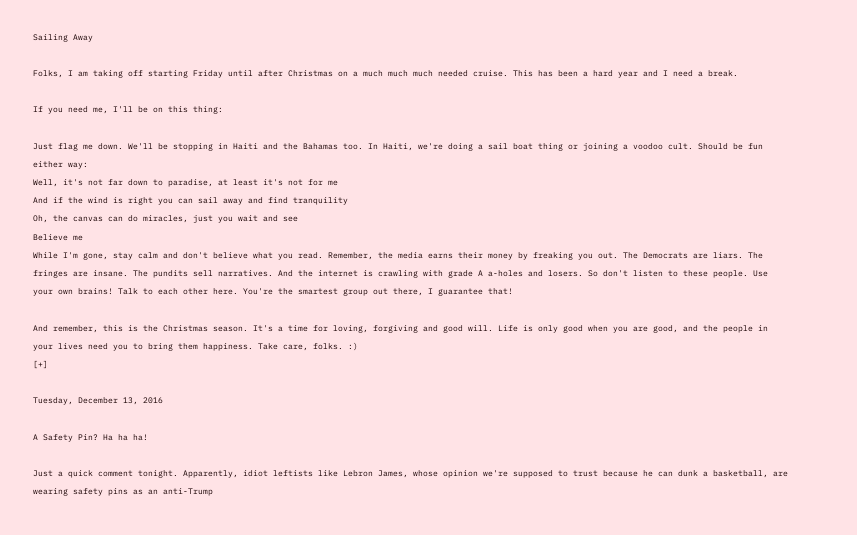Sailing Away

Folks, I am taking off starting Friday until after Christmas on a much much much needed cruise. This has been a hard year and I need a break.

If you need me, I'll be on this thing:

Just flag me down. We'll be stopping in Haiti and the Bahamas too. In Haiti, we're doing a sail boat thing or joining a voodoo cult. Should be fun either way:
Well, it's not far down to paradise, at least it's not for me
And if the wind is right you can sail away and find tranquility
Oh, the canvas can do miracles, just you wait and see
Believe me
While I'm gone, stay calm and don't believe what you read. Remember, the media earns their money by freaking you out. The Democrats are liars. The fringes are insane. The pundits sell narratives. And the internet is crawling with grade A a-holes and losers. So don't listen to these people. Use your own brains! Talk to each other here. You're the smartest group out there, I guarantee that!

And remember, this is the Christmas season. It's a time for loving, forgiving and good will. Life is only good when you are good, and the people in your lives need you to bring them happiness. Take care, folks. :)
[+]

Tuesday, December 13, 2016

A Safety Pin? Ha ha ha!

Just a quick comment tonight. Apparently, idiot leftists like Lebron James, whose opinion we're supposed to trust because he can dunk a basketball, are wearing safety pins as an anti-Trump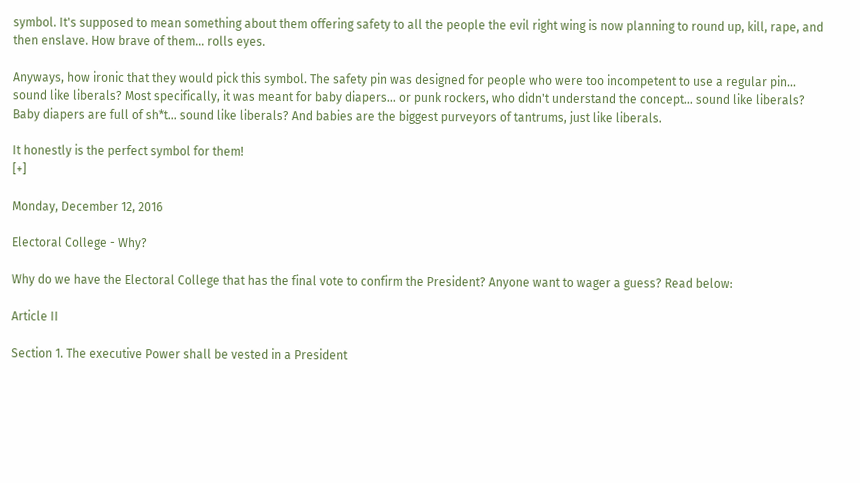symbol. It's supposed to mean something about them offering safety to all the people the evil right wing is now planning to round up, kill, rape, and then enslave. How brave of them... rolls eyes.

Anyways, how ironic that they would pick this symbol. The safety pin was designed for people who were too incompetent to use a regular pin... sound like liberals? Most specifically, it was meant for baby diapers... or punk rockers, who didn't understand the concept... sound like liberals? Baby diapers are full of sh*t... sound like liberals? And babies are the biggest purveyors of tantrums, just like liberals.

It honestly is the perfect symbol for them!
[+]

Monday, December 12, 2016

Electoral College - Why?

Why do we have the Electoral College that has the final vote to confirm the President? Anyone want to wager a guess? Read below:

Article II

Section 1. The executive Power shall be vested in a President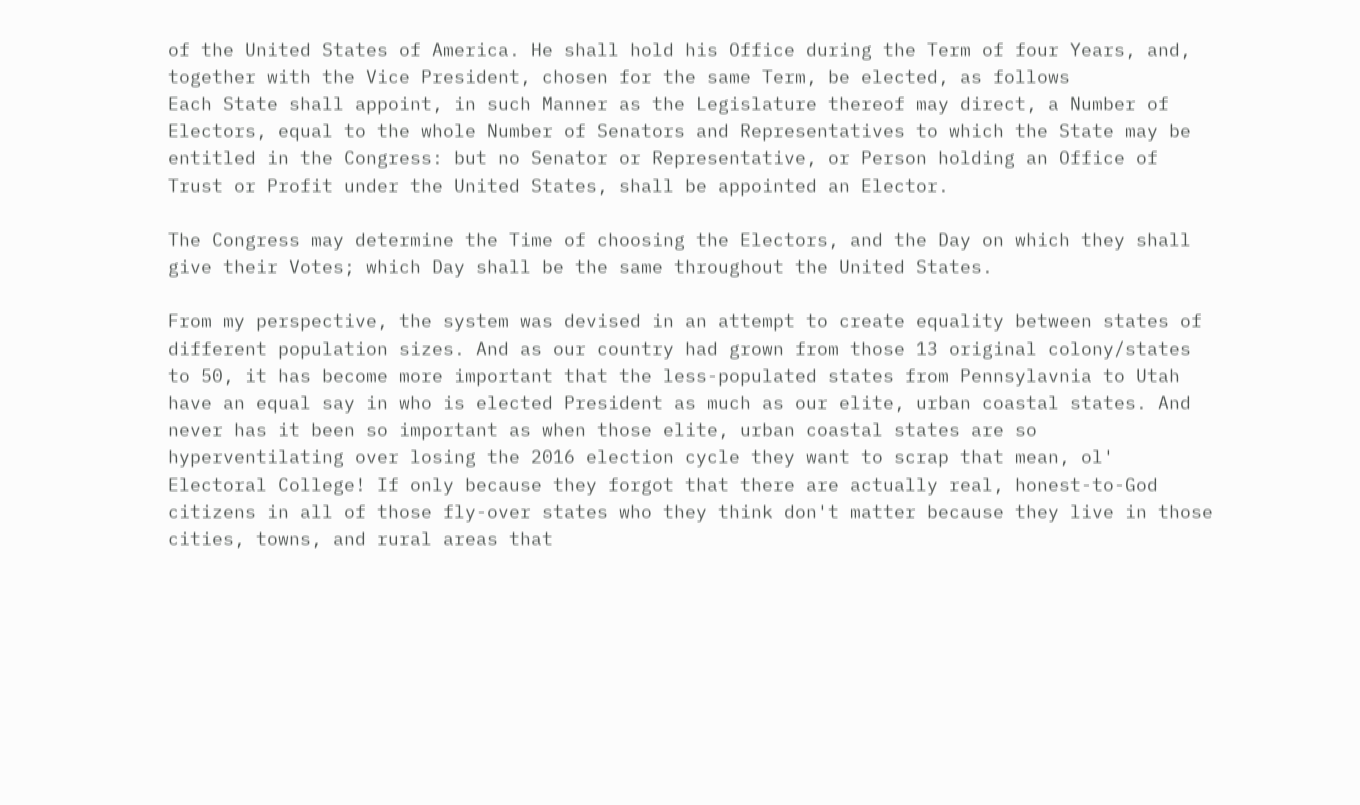of the United States of America. He shall hold his Office during the Term of four Years, and, together with the Vice President, chosen for the same Term, be elected, as follows
Each State shall appoint, in such Manner as the Legislature thereof may direct, a Number of Electors, equal to the whole Number of Senators and Representatives to which the State may be entitled in the Congress: but no Senator or Representative, or Person holding an Office of Trust or Profit under the United States, shall be appointed an Elector.

The Congress may determine the Time of choosing the Electors, and the Day on which they shall give their Votes; which Day shall be the same throughout the United States.

From my perspective, the system was devised in an attempt to create equality between states of different population sizes. And as our country had grown from those 13 original colony/states to 50, it has become more important that the less-populated states from Pennsylavnia to Utah have an equal say in who is elected President as much as our elite, urban coastal states. And never has it been so important as when those elite, urban coastal states are so hyperventilating over losing the 2016 election cycle they want to scrap that mean, ol' Electoral College! If only because they forgot that there are actually real, honest-to-God citizens in all of those fly-over states who they think don't matter because they live in those cities, towns, and rural areas that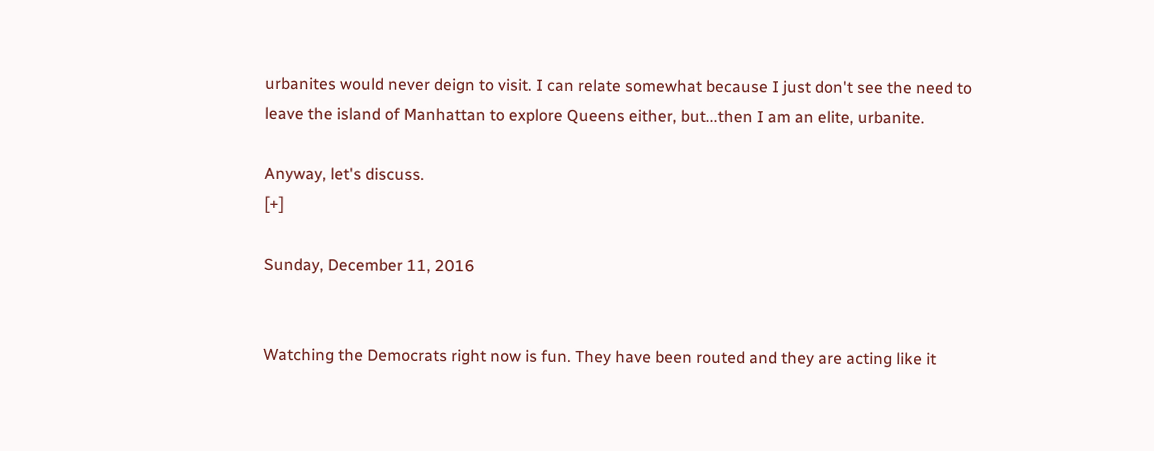urbanites would never deign to visit. I can relate somewhat because I just don't see the need to leave the island of Manhattan to explore Queens either, but...then I am an elite, urbanite.

Anyway, let's discuss.
[+]

Sunday, December 11, 2016


Watching the Democrats right now is fun. They have been routed and they are acting like it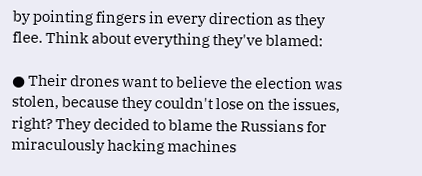by pointing fingers in every direction as they flee. Think about everything they've blamed:

● Their drones want to believe the election was stolen, because they couldn't lose on the issues, right? They decided to blame the Russians for miraculously hacking machines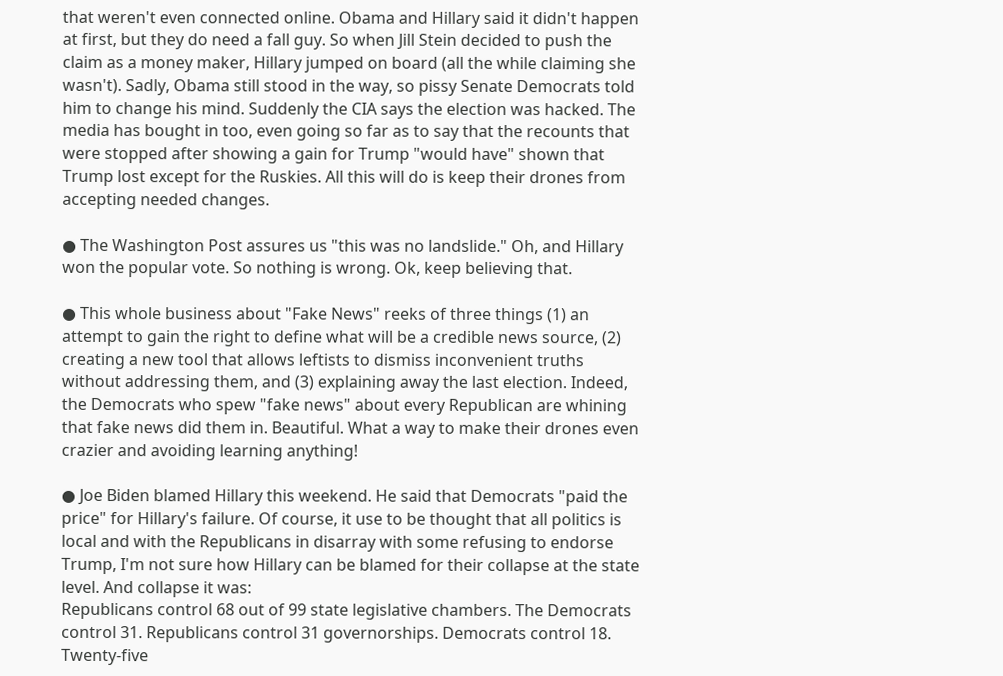that weren't even connected online. Obama and Hillary said it didn't happen at first, but they do need a fall guy. So when Jill Stein decided to push the claim as a money maker, Hillary jumped on board (all the while claiming she wasn't). Sadly, Obama still stood in the way, so pissy Senate Democrats told him to change his mind. Suddenly the CIA says the election was hacked. The media has bought in too, even going so far as to say that the recounts that were stopped after showing a gain for Trump "would have" shown that Trump lost except for the Ruskies. All this will do is keep their drones from accepting needed changes.

● The Washington Post assures us "this was no landslide." Oh, and Hillary won the popular vote. So nothing is wrong. Ok, keep believing that.

● This whole business about "Fake News" reeks of three things (1) an attempt to gain the right to define what will be a credible news source, (2) creating a new tool that allows leftists to dismiss inconvenient truths without addressing them, and (3) explaining away the last election. Indeed, the Democrats who spew "fake news" about every Republican are whining that fake news did them in. Beautiful. What a way to make their drones even crazier and avoiding learning anything!

● Joe Biden blamed Hillary this weekend. He said that Democrats "paid the price" for Hillary's failure. Of course, it use to be thought that all politics is local and with the Republicans in disarray with some refusing to endorse Trump, I'm not sure how Hillary can be blamed for their collapse at the state level. And collapse it was:
Republicans control 68 out of 99 state legislative chambers. The Democrats control 31. Republicans control 31 governorships. Democrats control 18. Twenty-five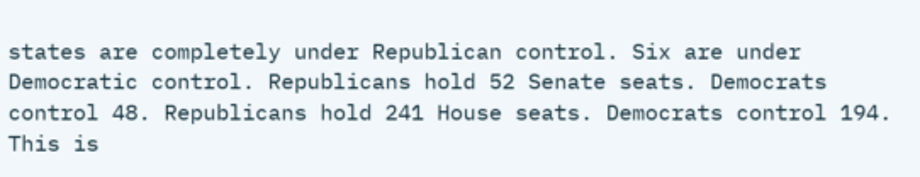states are completely under Republican control. Six are under Democratic control. Republicans hold 52 Senate seats. Democrats control 48. Republicans hold 241 House seats. Democrats control 194.
This is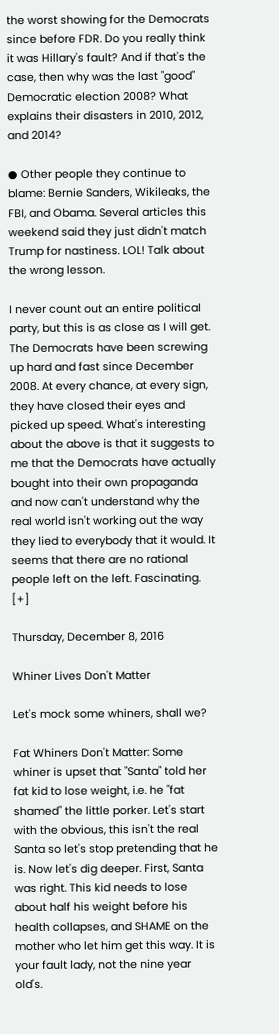the worst showing for the Democrats since before FDR. Do you really think it was Hillary's fault? And if that's the case, then why was the last "good" Democratic election 2008? What explains their disasters in 2010, 2012, and 2014?

● Other people they continue to blame: Bernie Sanders, Wikileaks, the FBI, and Obama. Several articles this weekend said they just didn't match Trump for nastiness. LOL! Talk about the wrong lesson.

I never count out an entire political party, but this is as close as I will get. The Democrats have been screwing up hard and fast since December 2008. At every chance, at every sign, they have closed their eyes and picked up speed. What's interesting about the above is that it suggests to me that the Democrats have actually bought into their own propaganda and now can't understand why the real world isn't working out the way they lied to everybody that it would. It seems that there are no rational people left on the left. Fascinating.
[+]

Thursday, December 8, 2016

Whiner Lives Don't Matter

Let's mock some whiners, shall we?

Fat Whiners Don't Matter: Some whiner is upset that "Santa" told her fat kid to lose weight, i.e. he "fat shamed" the little porker. Let's start with the obvious, this isn't the real Santa so let's stop pretending that he is. Now let's dig deeper. First, Santa was right. This kid needs to lose about half his weight before his health collapses, and SHAME on the mother who let him get this way. It is your fault lady, not the nine year old's.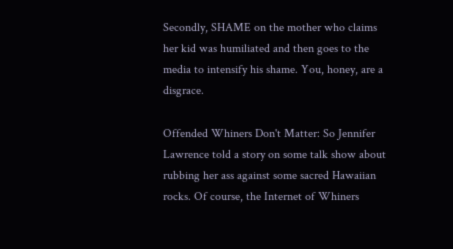Secondly, SHAME on the mother who claims her kid was humiliated and then goes to the media to intensify his shame. You, honey, are a disgrace.

Offended Whiners Don't Matter: So Jennifer Lawrence told a story on some talk show about rubbing her ass against some sacred Hawaiian rocks. Of course, the Internet of Whiners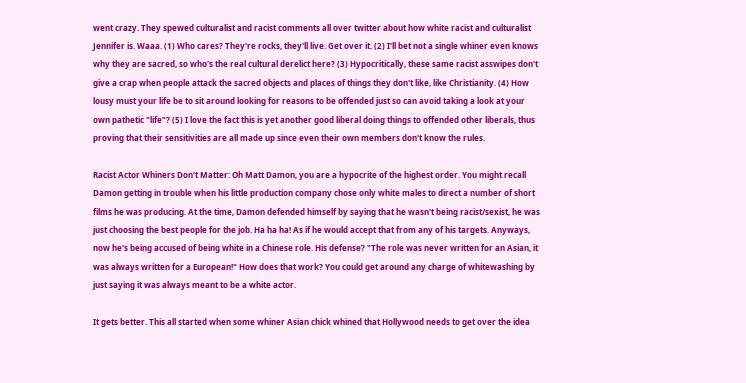went crazy. They spewed culturalist and racist comments all over twitter about how white racist and culturalist Jennifer is. Waaa. (1) Who cares? They're rocks, they'll live. Get over it. (2) I'll bet not a single whiner even knows why they are sacred, so who's the real cultural derelict here? (3) Hypocritically, these same racist asswipes don't give a crap when people attack the sacred objects and places of things they don't like, like Christianity. (4) How lousy must your life be to sit around looking for reasons to be offended just so can avoid taking a look at your own pathetic "life"? (5) I love the fact this is yet another good liberal doing things to offended other liberals, thus proving that their sensitivities are all made up since even their own members don't know the rules.

Racist Actor Whiners Don't Matter: Oh Matt Damon, you are a hypocrite of the highest order. You might recall Damon getting in trouble when his little production company chose only white males to direct a number of short films he was producing. At the time, Damon defended himself by saying that he wasn't being racist/sexist, he was just choosing the best people for the job. Ha ha ha! As if he would accept that from any of his targets. Anyways, now he's being accused of being white in a Chinese role. His defense? "The role was never written for an Asian, it was always written for a European!" How does that work? You could get around any charge of whitewashing by just saying it was always meant to be a white actor.

It gets better. This all started when some whiner Asian chick whined that Hollywood needs to get over the idea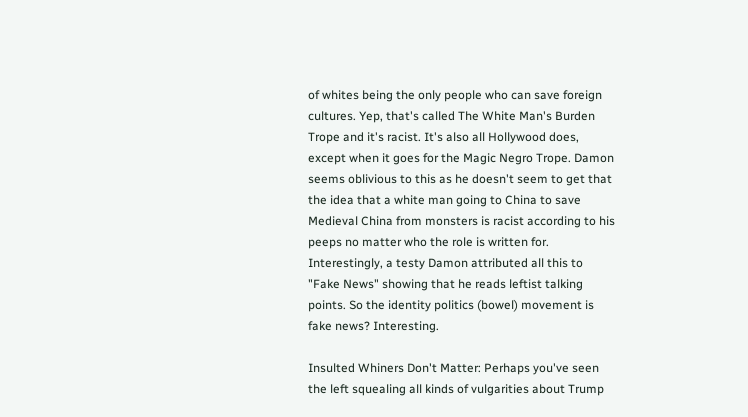of whites being the only people who can save foreign cultures. Yep, that's called The White Man's Burden Trope and it's racist. It's also all Hollywood does, except when it goes for the Magic Negro Trope. Damon seems oblivious to this as he doesn't seem to get that the idea that a white man going to China to save Medieval China from monsters is racist according to his peeps no matter who the role is written for. Interestingly, a testy Damon attributed all this to "Fake News" showing that he reads leftist talking points. So the identity politics (bowel) movement is fake news? Interesting.

Insulted Whiners Don't Matter: Perhaps you've seen the left squealing all kinds of vulgarities about Trump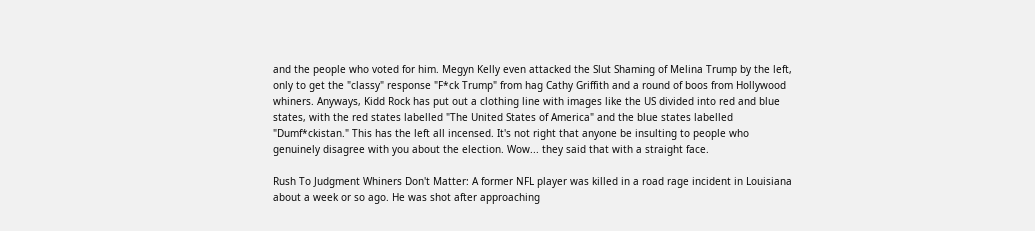and the people who voted for him. Megyn Kelly even attacked the Slut Shaming of Melina Trump by the left, only to get the "classy" response "F*ck Trump" from hag Cathy Griffith and a round of boos from Hollywood whiners. Anyways, Kidd Rock has put out a clothing line with images like the US divided into red and blue states, with the red states labelled "The United States of America" and the blue states labelled "Dumf*ckistan." This has the left all incensed. It's not right that anyone be insulting to people who genuinely disagree with you about the election. Wow... they said that with a straight face.

Rush To Judgment Whiners Don't Matter: A former NFL player was killed in a road rage incident in Louisiana about a week or so ago. He was shot after approaching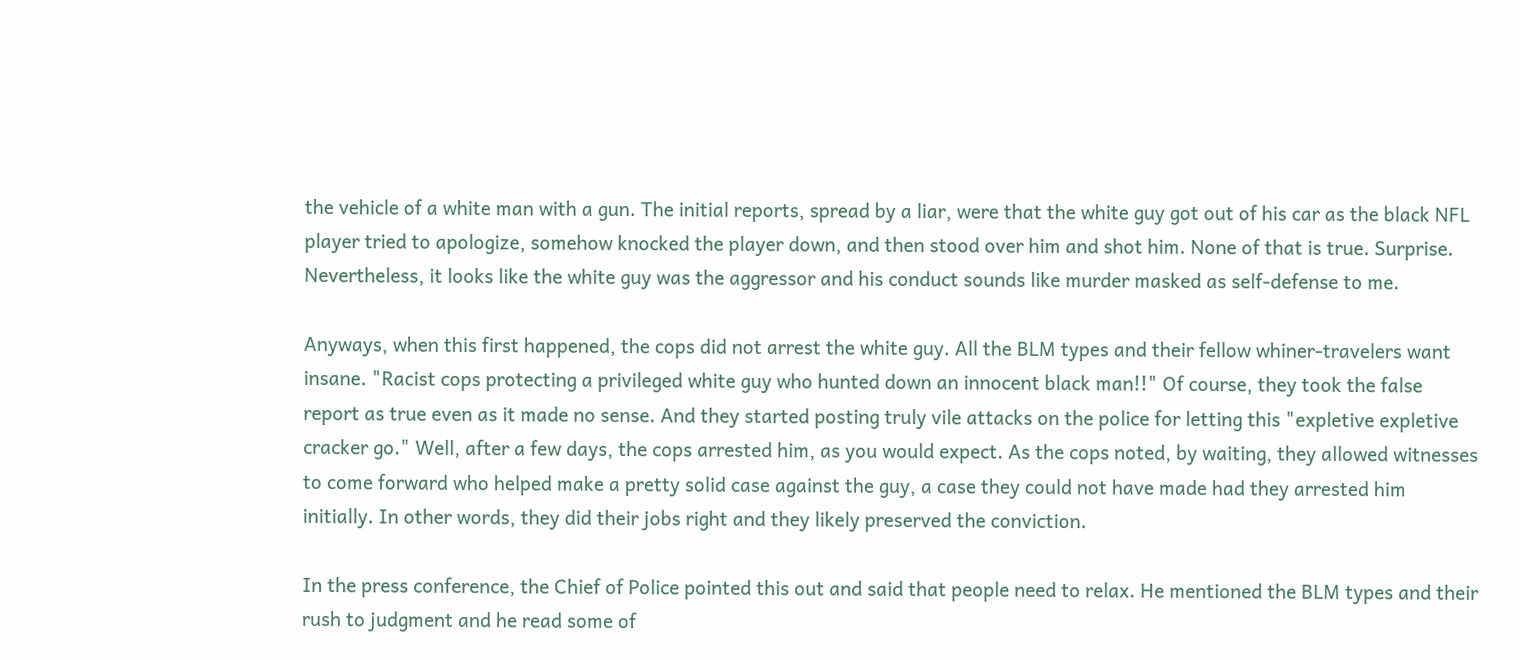the vehicle of a white man with a gun. The initial reports, spread by a liar, were that the white guy got out of his car as the black NFL player tried to apologize, somehow knocked the player down, and then stood over him and shot him. None of that is true. Surprise. Nevertheless, it looks like the white guy was the aggressor and his conduct sounds like murder masked as self-defense to me.

Anyways, when this first happened, the cops did not arrest the white guy. All the BLM types and their fellow whiner-travelers want insane. "Racist cops protecting a privileged white guy who hunted down an innocent black man!!" Of course, they took the false report as true even as it made no sense. And they started posting truly vile attacks on the police for letting this "expletive expletive cracker go." Well, after a few days, the cops arrested him, as you would expect. As the cops noted, by waiting, they allowed witnesses to come forward who helped make a pretty solid case against the guy, a case they could not have made had they arrested him initially. In other words, they did their jobs right and they likely preserved the conviction.

In the press conference, the Chief of Police pointed this out and said that people need to relax. He mentioned the BLM types and their rush to judgment and he read some of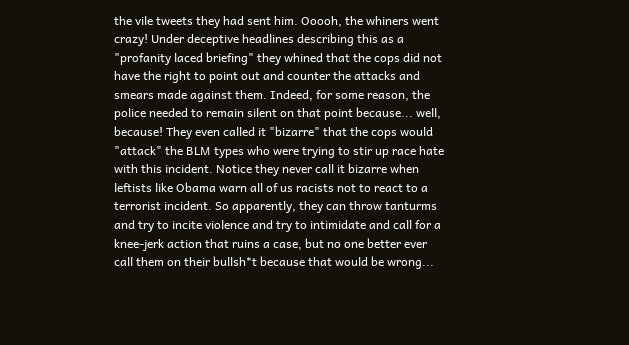the vile tweets they had sent him. Ooooh, the whiners went crazy! Under deceptive headlines describing this as a "profanity laced briefing" they whined that the cops did not have the right to point out and counter the attacks and smears made against them. Indeed, for some reason, the police needed to remain silent on that point because... well, because! They even called it "bizarre" that the cops would "attack" the BLM types who were trying to stir up race hate with this incident. Notice they never call it bizarre when leftists like Obama warn all of us racists not to react to a terrorist incident. So apparently, they can throw tanturms and try to incite violence and try to intimidate and call for a knee-jerk action that ruins a case, but no one better ever call them on their bullsh*t because that would be wrong...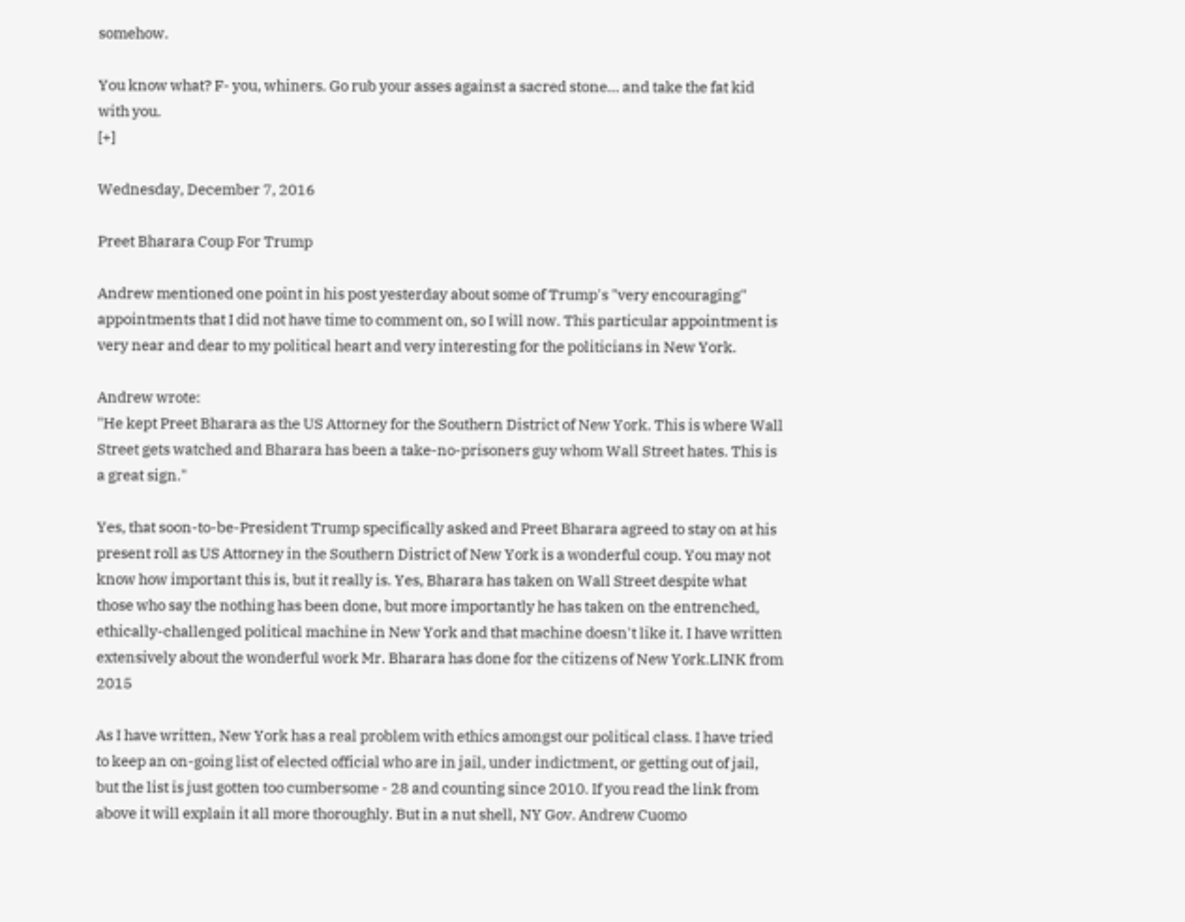somehow.

You know what? F- you, whiners. Go rub your asses against a sacred stone... and take the fat kid with you.
[+]

Wednesday, December 7, 2016

Preet Bharara Coup For Trump

Andrew mentioned one point in his post yesterday about some of Trump's "very encouraging" appointments that I did not have time to comment on, so I will now. This particular appointment is very near and dear to my political heart and very interesting for the politicians in New York.

Andrew wrote:
"He kept Preet Bharara as the US Attorney for the Southern District of New York. This is where Wall Street gets watched and Bharara has been a take-no-prisoners guy whom Wall Street hates. This is a great sign."

Yes, that soon-to-be-President Trump specifically asked and Preet Bharara agreed to stay on at his present roll as US Attorney in the Southern District of New York is a wonderful coup. You may not know how important this is, but it really is. Yes, Bharara has taken on Wall Street despite what those who say the nothing has been done, but more importantly he has taken on the entrenched, ethically-challenged political machine in New York and that machine doesn't like it. I have written extensively about the wonderful work Mr. Bharara has done for the citizens of New York.LINK from 2015

As I have written, New York has a real problem with ethics amongst our political class. I have tried to keep an on-going list of elected official who are in jail, under indictment, or getting out of jail, but the list is just gotten too cumbersome - 28 and counting since 2010. If you read the link from above it will explain it all more thoroughly. But in a nut shell, NY Gov. Andrew Cuomo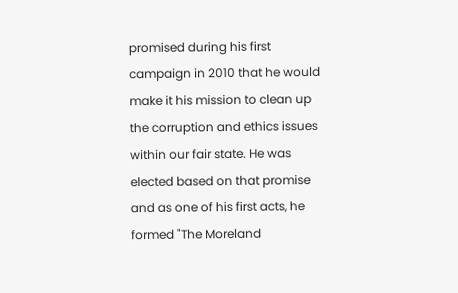promised during his first campaign in 2010 that he would make it his mission to clean up the corruption and ethics issues within our fair state. He was elected based on that promise and as one of his first acts, he formed "The Moreland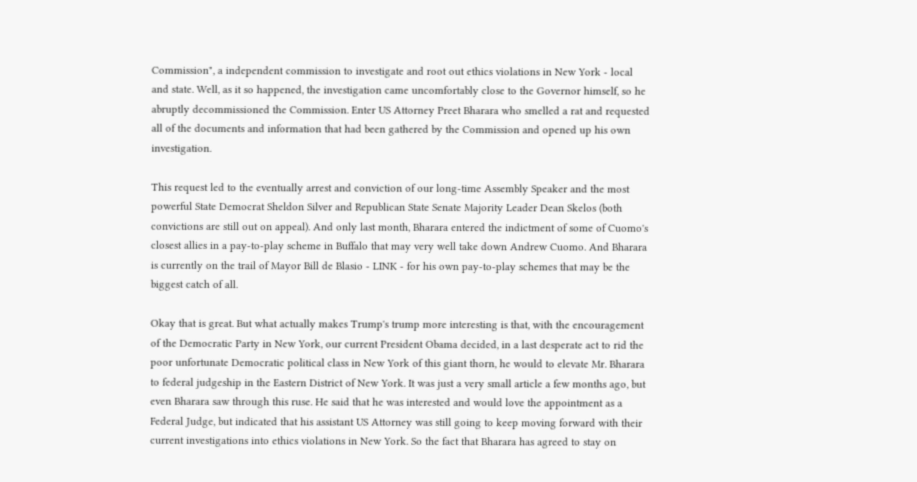Commission", a independent commission to investigate and root out ethics violations in New York - local and state. Well, as it so happened, the investigation came uncomfortably close to the Governor himself, so he abruptly decommissioned the Commission. Enter US Attorney Preet Bharara who smelled a rat and requested all of the documents and information that had been gathered by the Commission and opened up his own investigation.

This request led to the eventually arrest and conviction of our long-time Assembly Speaker and the most powerful State Democrat Sheldon Silver and Republican State Senate Majority Leader Dean Skelos (both convictions are still out on appeal). And only last month, Bharara entered the indictment of some of Cuomo's closest allies in a pay-to-play scheme in Buffalo that may very well take down Andrew Cuomo. And Bharara is currently on the trail of Mayor Bill de Blasio - LINK - for his own pay-to-play schemes that may be the biggest catch of all.

Okay that is great. But what actually makes Trump's trump more interesting is that, with the encouragement of the Democratic Party in New York, our current President Obama decided, in a last desperate act to rid the poor unfortunate Democratic political class in New York of this giant thorn, he would to elevate Mr. Bharara to federal judgeship in the Eastern District of New York. It was just a very small article a few months ago, but even Bharara saw through this ruse. He said that he was interested and would love the appointment as a Federal Judge, but indicated that his assistant US Attorney was still going to keep moving forward with their current investigations into ethics violations in New York. So the fact that Bharara has agreed to stay on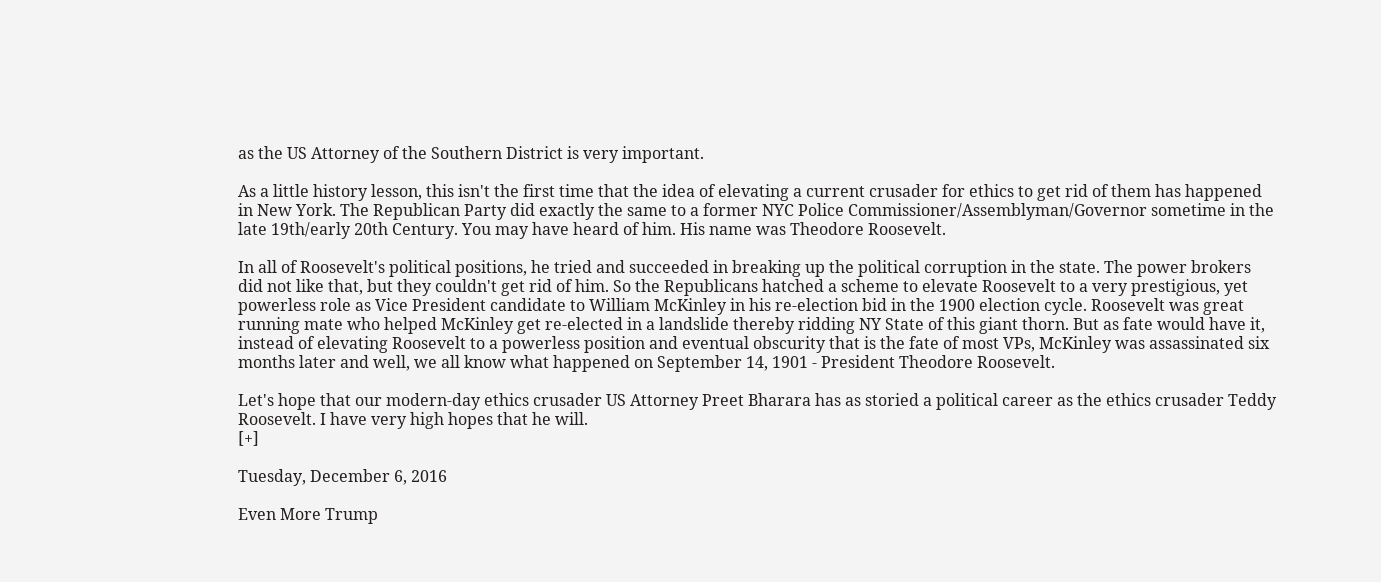as the US Attorney of the Southern District is very important.

As a little history lesson, this isn't the first time that the idea of elevating a current crusader for ethics to get rid of them has happened in New York. The Republican Party did exactly the same to a former NYC Police Commissioner/Assemblyman/Governor sometime in the late 19th/early 20th Century. You may have heard of him. His name was Theodore Roosevelt.

In all of Roosevelt's political positions, he tried and succeeded in breaking up the political corruption in the state. The power brokers did not like that, but they couldn't get rid of him. So the Republicans hatched a scheme to elevate Roosevelt to a very prestigious, yet powerless role as Vice President candidate to William McKinley in his re-election bid in the 1900 election cycle. Roosevelt was great running mate who helped McKinley get re-elected in a landslide thereby ridding NY State of this giant thorn. But as fate would have it, instead of elevating Roosevelt to a powerless position and eventual obscurity that is the fate of most VPs, McKinley was assassinated six months later and well, we all know what happened on September 14, 1901 - President Theodore Roosevelt.

Let's hope that our modern-day ethics crusader US Attorney Preet Bharara has as storied a political career as the ethics crusader Teddy Roosevelt. I have very high hopes that he will.
[+]

Tuesday, December 6, 2016

Even More Trump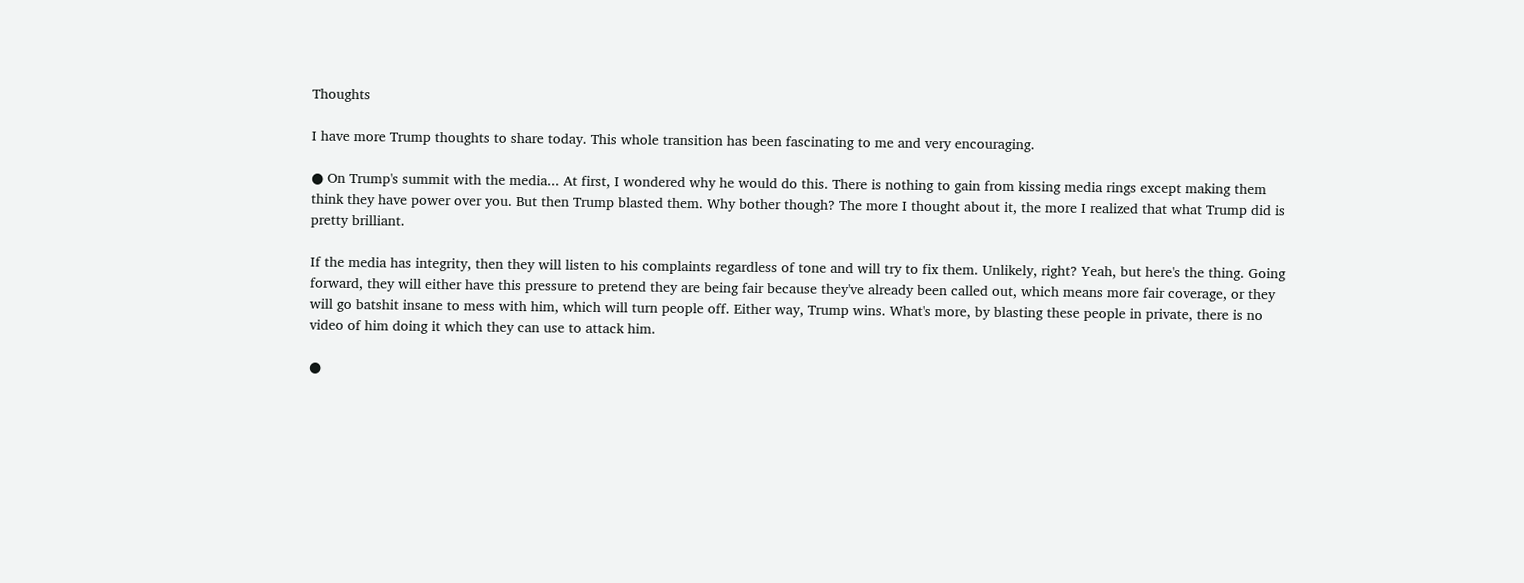Thoughts

I have more Trump thoughts to share today. This whole transition has been fascinating to me and very encouraging.

● On Trump's summit with the media... At first, I wondered why he would do this. There is nothing to gain from kissing media rings except making them think they have power over you. But then Trump blasted them. Why bother though? The more I thought about it, the more I realized that what Trump did is pretty brilliant.

If the media has integrity, then they will listen to his complaints regardless of tone and will try to fix them. Unlikely, right? Yeah, but here's the thing. Going forward, they will either have this pressure to pretend they are being fair because they've already been called out, which means more fair coverage, or they will go batshit insane to mess with him, which will turn people off. Either way, Trump wins. What's more, by blasting these people in private, there is no video of him doing it which they can use to attack him.

●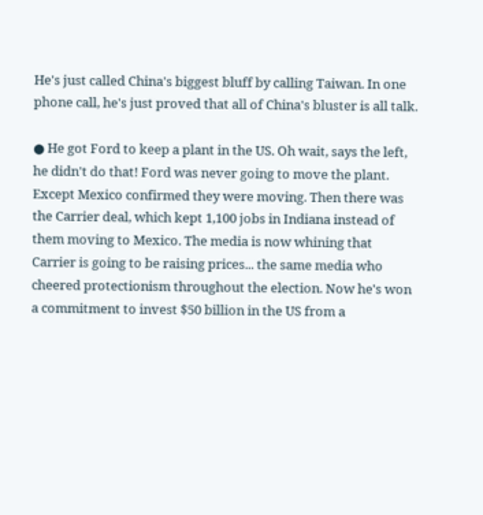He's just called China's biggest bluff by calling Taiwan. In one phone call, he's just proved that all of China's bluster is all talk.

● He got Ford to keep a plant in the US. Oh wait, says the left, he didn't do that! Ford was never going to move the plant. Except Mexico confirmed they were moving. Then there was the Carrier deal, which kept 1,100 jobs in Indiana instead of them moving to Mexico. The media is now whining that Carrier is going to be raising prices... the same media who cheered protectionism throughout the election. Now he's won a commitment to invest $50 billion in the US from a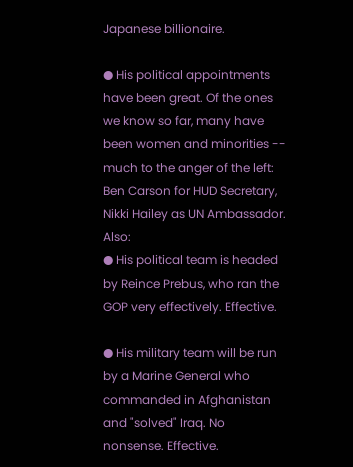Japanese billionaire.

● His political appointments have been great. Of the ones we know so far, many have been women and minorities -- much to the anger of the left: Ben Carson for HUD Secretary, Nikki Hailey as UN Ambassador. Also:
● His political team is headed by Reince Prebus, who ran the GOP very effectively. Effective.

● His military team will be run by a Marine General who commanded in Afghanistan and "solved" Iraq. No nonsense. Effective.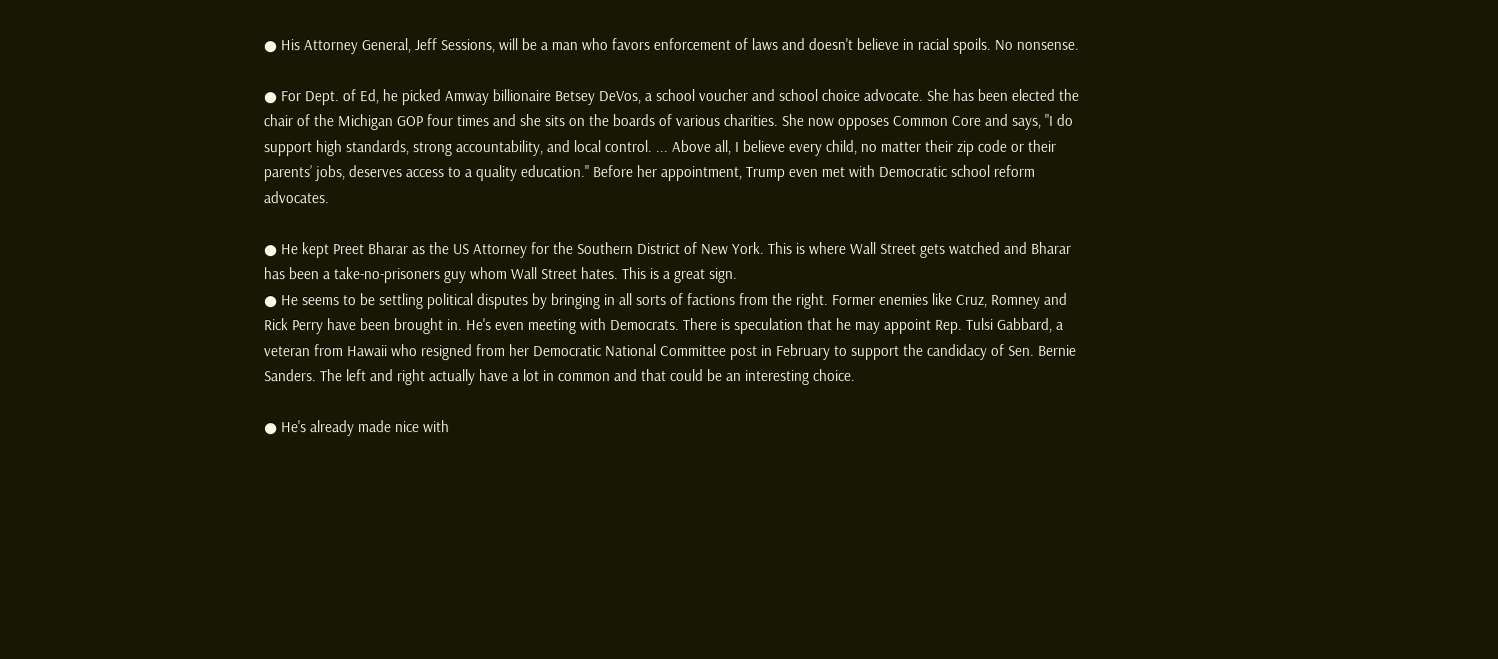● His Attorney General, Jeff Sessions, will be a man who favors enforcement of laws and doesn't believe in racial spoils. No nonsense.

● For Dept. of Ed, he picked Amway billionaire Betsey DeVos, a school voucher and school choice advocate. She has been elected the chair of the Michigan GOP four times and she sits on the boards of various charities. She now opposes Common Core and says, "I do support high standards, strong accountability, and local control. ... Above all, I believe every child, no matter their zip code or their parents’ jobs, deserves access to a quality education." Before her appointment, Trump even met with Democratic school reform advocates.

● He kept Preet Bharar as the US Attorney for the Southern District of New York. This is where Wall Street gets watched and Bharar has been a take-no-prisoners guy whom Wall Street hates. This is a great sign.
● He seems to be settling political disputes by bringing in all sorts of factions from the right. Former enemies like Cruz, Romney and Rick Perry have been brought in. He's even meeting with Democrats. There is speculation that he may appoint Rep. Tulsi Gabbard, a veteran from Hawaii who resigned from her Democratic National Committee post in February to support the candidacy of Sen. Bernie Sanders. The left and right actually have a lot in common and that could be an interesting choice.

● He's already made nice with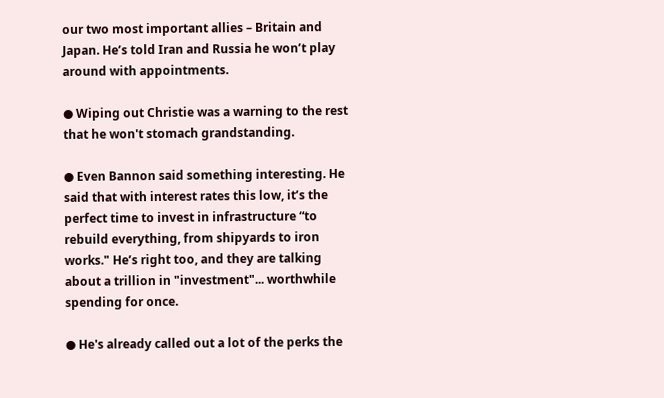our two most important allies – Britain and Japan. He’s told Iran and Russia he won’t play around with appointments.

● Wiping out Christie was a warning to the rest that he won't stomach grandstanding.

● Even Bannon said something interesting. He said that with interest rates this low, it’s the perfect time to invest in infrastructure “to rebuild everything, from shipyards to iron works." He’s right too, and they are talking about a trillion in "investment"... worthwhile spending for once.

● He's already called out a lot of the perks the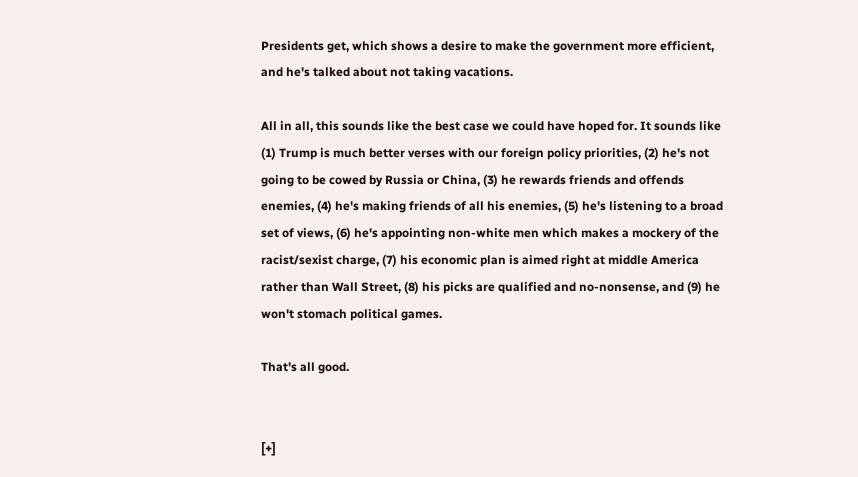Presidents get, which shows a desire to make the government more efficient, and he's talked about not taking vacations.

All in all, this sounds like the best case we could have hoped for. It sounds like (1) Trump is much better verses with our foreign policy priorities, (2) he's not going to be cowed by Russia or China, (3) he rewards friends and offends enemies, (4) he's making friends of all his enemies, (5) he's listening to a broad set of views, (6) he's appointing non-white men which makes a mockery of the racist/sexist charge, (7) his economic plan is aimed right at middle America rather than Wall Street, (8) his picks are qualified and no-nonsense, and (9) he won't stomach political games.

That's all good.


[+]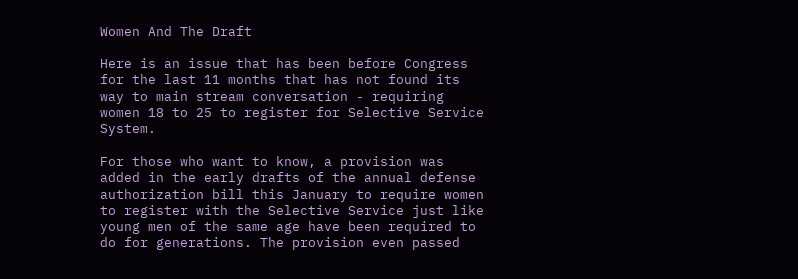Women And The Draft

Here is an issue that has been before Congress for the last 11 months that has not found its way to main stream conversation - requiring women 18 to 25 to register for Selective Service System.

For those who want to know, a provision was added in the early drafts of the annual defense authorization bill this January to require women to register with the Selective Service just like young men of the same age have been required to do for generations. The provision even passed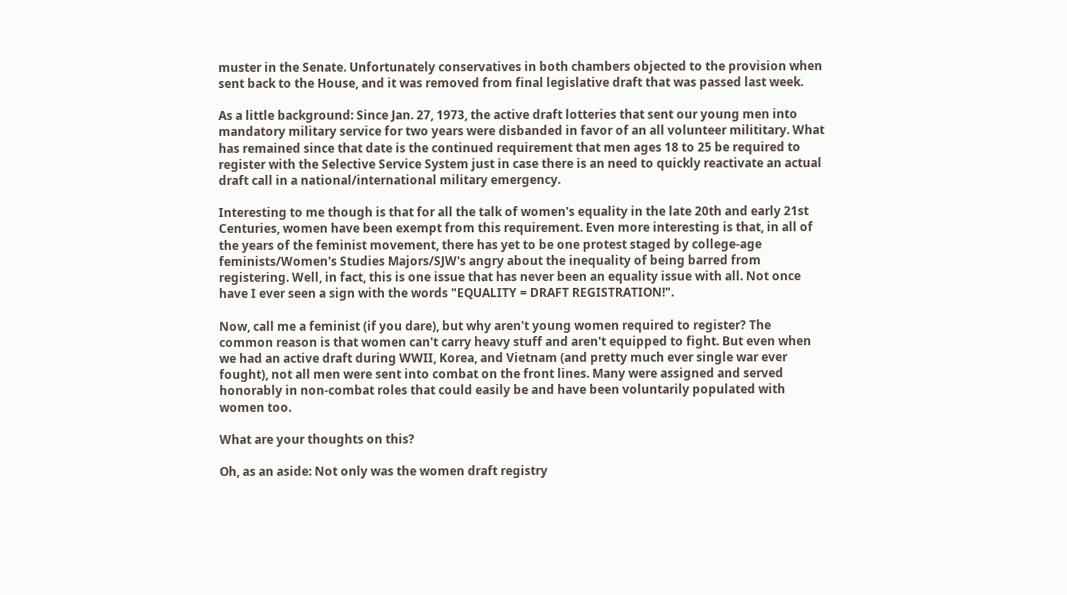muster in the Senate. Unfortunately conservatives in both chambers objected to the provision when sent back to the House, and it was removed from final legislative draft that was passed last week.

As a little background: Since Jan. 27, 1973, the active draft lotteries that sent our young men into mandatory military service for two years were disbanded in favor of an all volunteer milititary. What has remained since that date is the continued requirement that men ages 18 to 25 be required to register with the Selective Service System just in case there is an need to quickly reactivate an actual draft call in a national/international military emergency.

Interesting to me though is that for all the talk of women's equality in the late 20th and early 21st Centuries, women have been exempt from this requirement. Even more interesting is that, in all of the years of the feminist movement, there has yet to be one protest staged by college-age feminists/Women's Studies Majors/SJW's angry about the inequality of being barred from registering. Well, in fact, this is one issue that has never been an equality issue with all. Not once have I ever seen a sign with the words "EQUALITY = DRAFT REGISTRATION!".

Now, call me a feminist (if you dare), but why aren't young women required to register? The common reason is that women can't carry heavy stuff and aren't equipped to fight. But even when we had an active draft during WWII, Korea, and Vietnam (and pretty much ever single war ever fought), not all men were sent into combat on the front lines. Many were assigned and served honorably in non-combat roles that could easily be and have been voluntarily populated with women too.

What are your thoughts on this?

Oh, as an aside: Not only was the women draft registry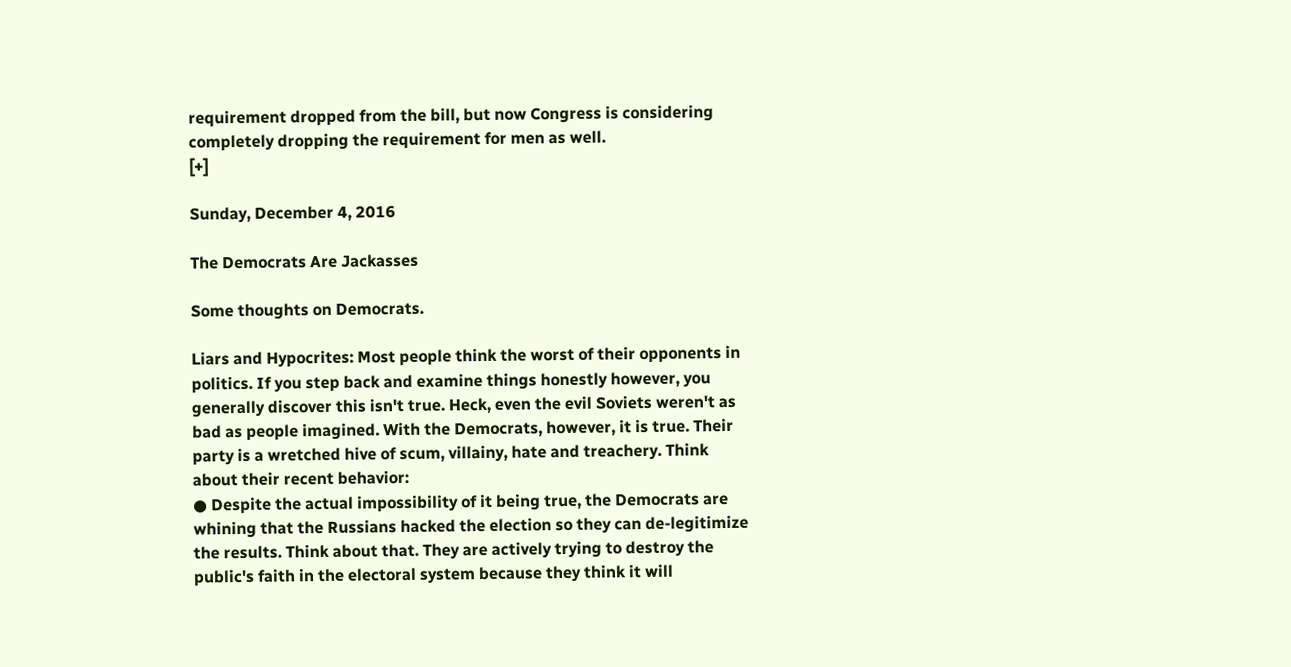requirement dropped from the bill, but now Congress is considering completely dropping the requirement for men as well.
[+]

Sunday, December 4, 2016

The Democrats Are Jackasses

Some thoughts on Democrats.

Liars and Hypocrites: Most people think the worst of their opponents in politics. If you step back and examine things honestly however, you generally discover this isn't true. Heck, even the evil Soviets weren't as bad as people imagined. With the Democrats, however, it is true. Their party is a wretched hive of scum, villainy, hate and treachery. Think about their recent behavior:
● Despite the actual impossibility of it being true, the Democrats are whining that the Russians hacked the election so they can de-legitimize the results. Think about that. They are actively trying to destroy the public's faith in the electoral system because they think it will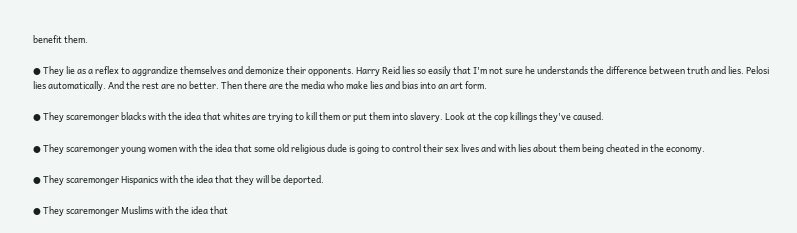benefit them.

● They lie as a reflex to aggrandize themselves and demonize their opponents. Harry Reid lies so easily that I'm not sure he understands the difference between truth and lies. Pelosi lies automatically. And the rest are no better. Then there are the media who make lies and bias into an art form.

● They scaremonger blacks with the idea that whites are trying to kill them or put them into slavery. Look at the cop killings they've caused.

● They scaremonger young women with the idea that some old religious dude is going to control their sex lives and with lies about them being cheated in the economy.

● They scaremonger Hispanics with the idea that they will be deported.

● They scaremonger Muslims with the idea that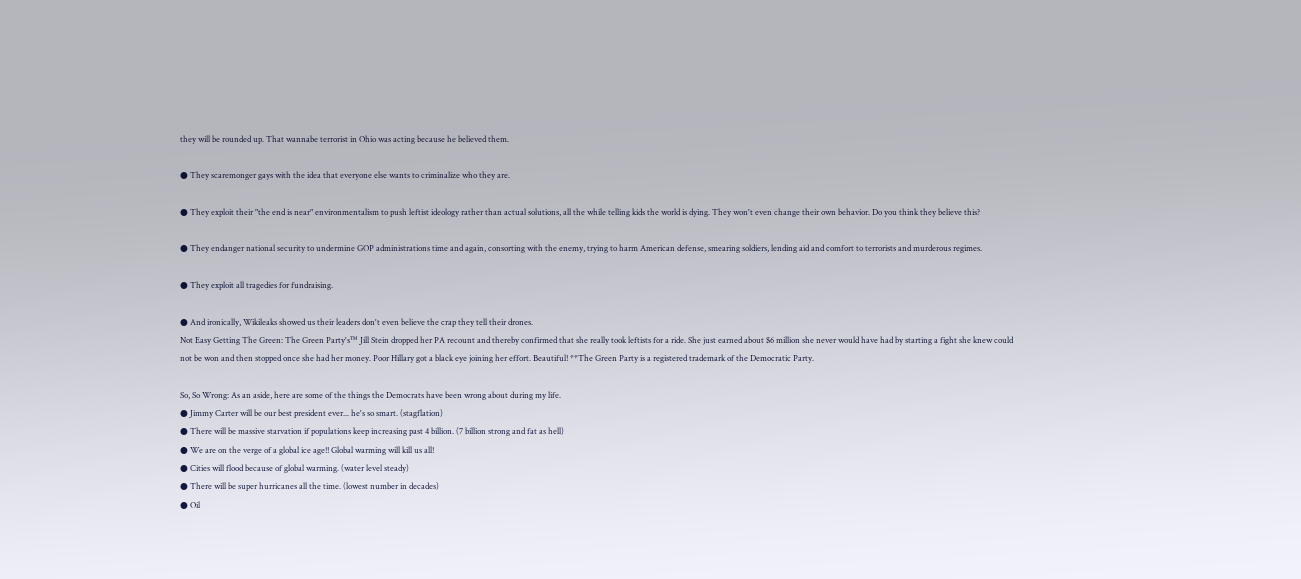they will be rounded up. That wannabe terrorist in Ohio was acting because he believed them.

● They scaremonger gays with the idea that everyone else wants to criminalize who they are.

● They exploit their "the end is near" environmentalism to push leftist ideology rather than actual solutions, all the while telling kids the world is dying. They won't even change their own behavior. Do you think they believe this?

● They endanger national security to undermine GOP administrations time and again, consorting with the enemy, trying to harm American defense, smearing soldiers, lending aid and comfort to terrorists and murderous regimes.

● They exploit all tragedies for fundraising.

● And ironically, Wikileaks showed us their leaders don't even believe the crap they tell their drones.
Not Easy Getting The Green: The Green Party's™ Jill Stein dropped her PA recount and thereby confirmed that she really took leftists for a ride. She just earned about $6 million she never would have had by starting a fight she knew could not be won and then stopped once she had her money. Poor Hillary got a black eye joining her effort. Beautiful! **The Green Party is a registered trademark of the Democratic Party.

So, So Wrong: As an aside, here are some of the things the Democrats have been wrong about during my life.
● Jimmy Carter will be our best president ever... he's so smart. (stagflation)
● There will be massive starvation if populations keep increasing past 4 billion. (7 billion strong and fat as hell)
● We are on the verge of a global ice age!! Global warming will kill us all!
● Cities will flood because of global warming. (water level steady)
● There will be super hurricanes all the time. (lowest number in decades)
● Oil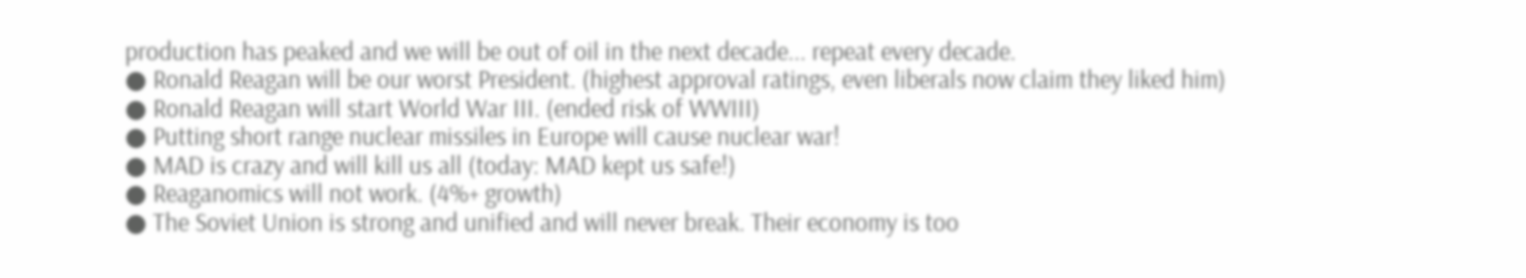production has peaked and we will be out of oil in the next decade... repeat every decade.
● Ronald Reagan will be our worst President. (highest approval ratings, even liberals now claim they liked him)
● Ronald Reagan will start World War III. (ended risk of WWIII)
● Putting short range nuclear missiles in Europe will cause nuclear war!
● MAD is crazy and will kill us all (today: MAD kept us safe!)
● Reaganomics will not work. (4%+ growth)
● The Soviet Union is strong and unified and will never break. Their economy is too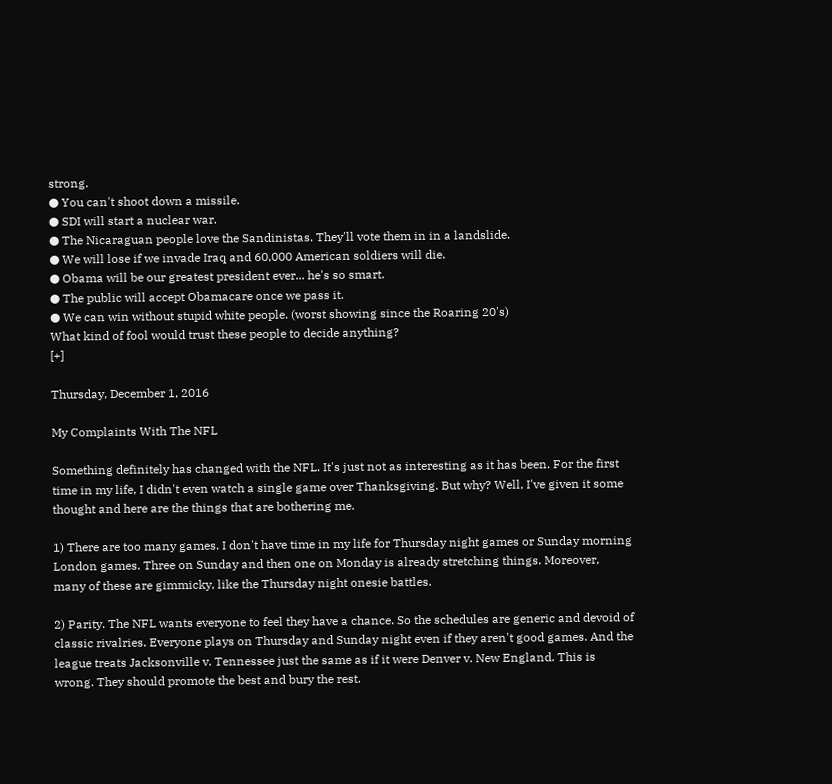strong.
● You can't shoot down a missile.
● SDI will start a nuclear war.
● The Nicaraguan people love the Sandinistas. They'll vote them in in a landslide.
● We will lose if we invade Iraq and 60,000 American soldiers will die.
● Obama will be our greatest president ever... he's so smart.
● The public will accept Obamacare once we pass it.
● We can win without stupid white people. (worst showing since the Roaring 20's)
What kind of fool would trust these people to decide anything?
[+]

Thursday, December 1, 2016

My Complaints With The NFL

Something definitely has changed with the NFL. It's just not as interesting as it has been. For the first time in my life, I didn't even watch a single game over Thanksgiving. But why? Well, I've given it some thought and here are the things that are bothering me.

1) There are too many games. I don't have time in my life for Thursday night games or Sunday morning London games. Three on Sunday and then one on Monday is already stretching things. Moreover, many of these are gimmicky, like the Thursday night onesie battles.

2) Parity. The NFL wants everyone to feel they have a chance. So the schedules are generic and devoid of classic rivalries. Everyone plays on Thursday and Sunday night even if they aren't good games. And the league treats Jacksonville v. Tennessee just the same as if it were Denver v. New England. This is wrong. They should promote the best and bury the rest.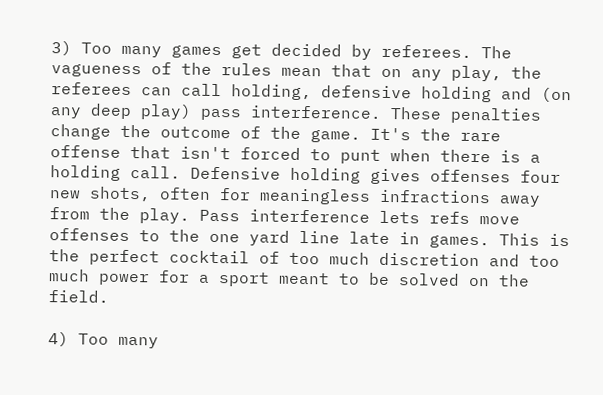3) Too many games get decided by referees. The vagueness of the rules mean that on any play, the referees can call holding, defensive holding and (on any deep play) pass interference. These penalties change the outcome of the game. It's the rare offense that isn't forced to punt when there is a holding call. Defensive holding gives offenses four new shots, often for meaningless infractions away from the play. Pass interference lets refs move offenses to the one yard line late in games. This is the perfect cocktail of too much discretion and too much power for a sport meant to be solved on the field.

4) Too many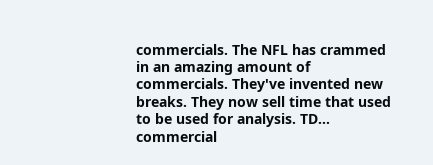commercials. The NFL has crammed in an amazing amount of commercials. They've invented new breaks. They now sell time that used to be used for analysis. TD... commercial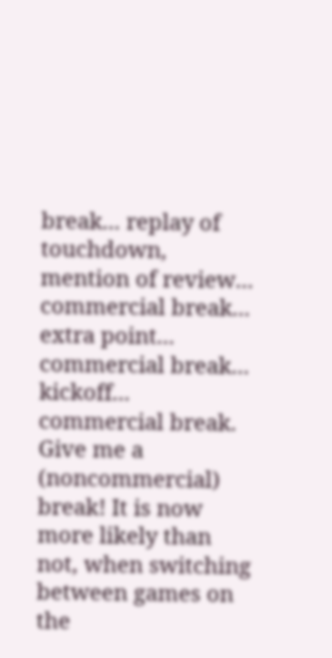break... replay of touchdown, mention of review... commercial break... extra point... commercial break... kickoff... commercial break. Give me a (noncommercial) break! It is now more likely than not, when switching between games on the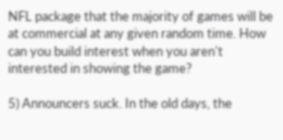NFL package that the majority of games will be at commercial at any given random time. How can you build interest when you aren't interested in showing the game?

5) Announcers suck. In the old days, the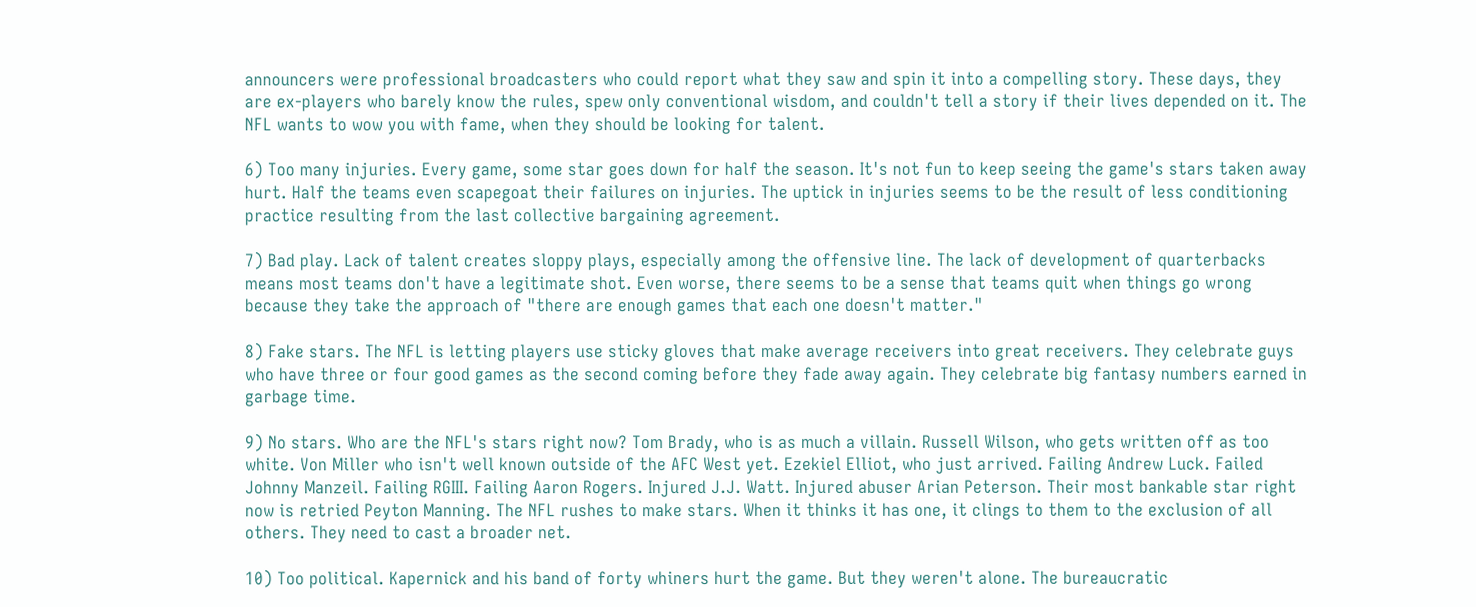announcers were professional broadcasters who could report what they saw and spin it into a compelling story. These days, they are ex-players who barely know the rules, spew only conventional wisdom, and couldn't tell a story if their lives depended on it. The NFL wants to wow you with fame, when they should be looking for talent.

6) Too many injuries. Every game, some star goes down for half the season. It's not fun to keep seeing the game's stars taken away hurt. Half the teams even scapegoat their failures on injuries. The uptick in injuries seems to be the result of less conditioning practice resulting from the last collective bargaining agreement.

7) Bad play. Lack of talent creates sloppy plays, especially among the offensive line. The lack of development of quarterbacks means most teams don't have a legitimate shot. Even worse, there seems to be a sense that teams quit when things go wrong because they take the approach of "there are enough games that each one doesn't matter."

8) Fake stars. The NFL is letting players use sticky gloves that make average receivers into great receivers. They celebrate guys who have three or four good games as the second coming before they fade away again. They celebrate big fantasy numbers earned in garbage time.

9) No stars. Who are the NFL's stars right now? Tom Brady, who is as much a villain. Russell Wilson, who gets written off as too white. Von Miller who isn't well known outside of the AFC West yet. Ezekiel Elliot, who just arrived. Failing Andrew Luck. Failed Johnny Manzeil. Failing RGIII. Failing Aaron Rogers. Injured J.J. Watt. Injured abuser Arian Peterson. Their most bankable star right now is retried Peyton Manning. The NFL rushes to make stars. When it thinks it has one, it clings to them to the exclusion of all others. They need to cast a broader net.

10) Too political. Kapernick and his band of forty whiners hurt the game. But they weren't alone. The bureaucratic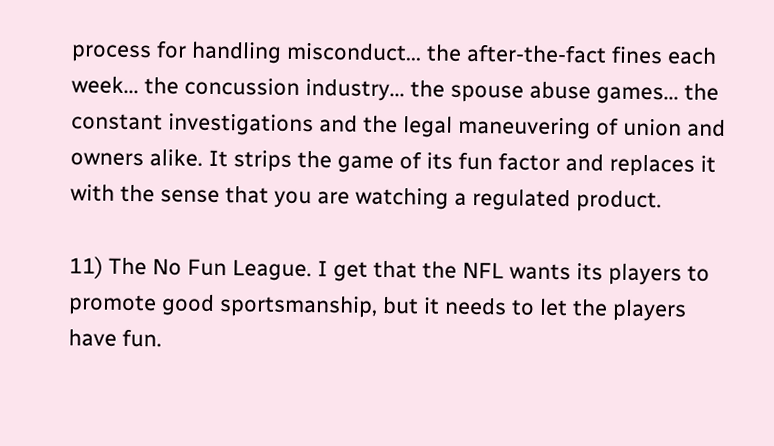process for handling misconduct... the after-the-fact fines each week... the concussion industry... the spouse abuse games... the constant investigations and the legal maneuvering of union and owners alike. It strips the game of its fun factor and replaces it with the sense that you are watching a regulated product.

11) The No Fun League. I get that the NFL wants its players to promote good sportsmanship, but it needs to let the players have fun.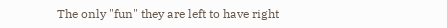The only "fun" they are left to have right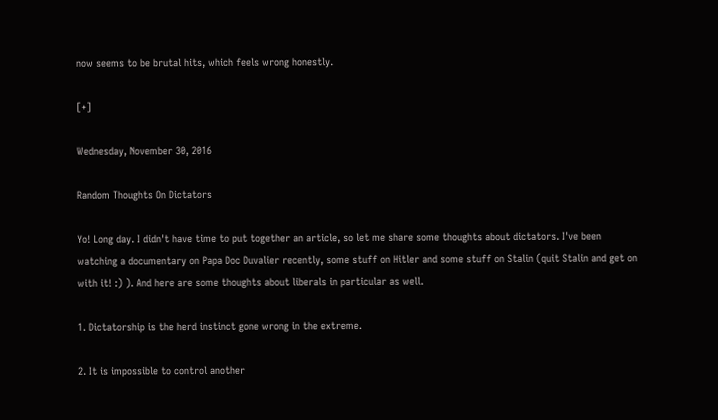now seems to be brutal hits, which feels wrong honestly.

[+]

Wednesday, November 30, 2016

Random Thoughts On Dictators

Yo! Long day. I didn't have time to put together an article, so let me share some thoughts about dictators. I've been watching a documentary on Papa Doc Duvalier recently, some stuff on Hitler and some stuff on Stalin (quit Stalin and get on with it! :) ). And here are some thoughts about liberals in particular as well.

1. Dictatorship is the herd instinct gone wrong in the extreme.

2. It is impossible to control another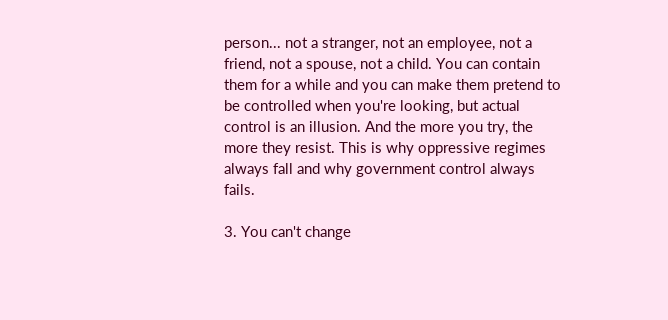person... not a stranger, not an employee, not a friend, not a spouse, not a child. You can contain them for a while and you can make them pretend to be controlled when you're looking, but actual control is an illusion. And the more you try, the more they resist. This is why oppressive regimes always fall and why government control always fails.

3. You can't change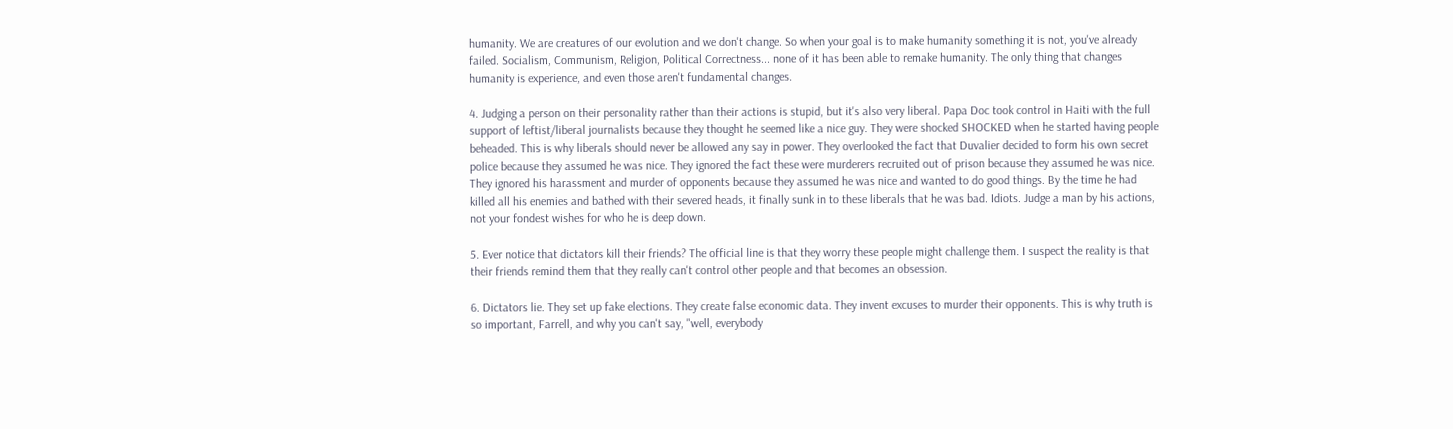humanity. We are creatures of our evolution and we don't change. So when your goal is to make humanity something it is not, you've already failed. Socialism, Communism, Religion, Political Correctness... none of it has been able to remake humanity. The only thing that changes humanity is experience, and even those aren't fundamental changes.

4. Judging a person on their personality rather than their actions is stupid, but it's also very liberal. Papa Doc took control in Haiti with the full support of leftist/liberal journalists because they thought he seemed like a nice guy. They were shocked SHOCKED when he started having people beheaded. This is why liberals should never be allowed any say in power. They overlooked the fact that Duvalier decided to form his own secret police because they assumed he was nice. They ignored the fact these were murderers recruited out of prison because they assumed he was nice. They ignored his harassment and murder of opponents because they assumed he was nice and wanted to do good things. By the time he had killed all his enemies and bathed with their severed heads, it finally sunk in to these liberals that he was bad. Idiots. Judge a man by his actions, not your fondest wishes for who he is deep down.

5. Ever notice that dictators kill their friends? The official line is that they worry these people might challenge them. I suspect the reality is that their friends remind them that they really can't control other people and that becomes an obsession.

6. Dictators lie. They set up fake elections. They create false economic data. They invent excuses to murder their opponents. This is why truth is so important, Farrell, and why you can't say, "well, everybody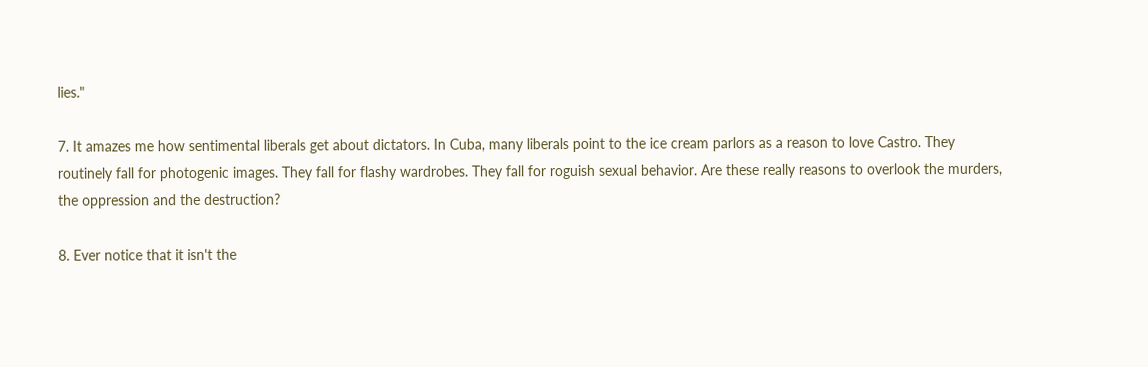lies."

7. It amazes me how sentimental liberals get about dictators. In Cuba, many liberals point to the ice cream parlors as a reason to love Castro. They routinely fall for photogenic images. They fall for flashy wardrobes. They fall for roguish sexual behavior. Are these really reasons to overlook the murders, the oppression and the destruction?

8. Ever notice that it isn't the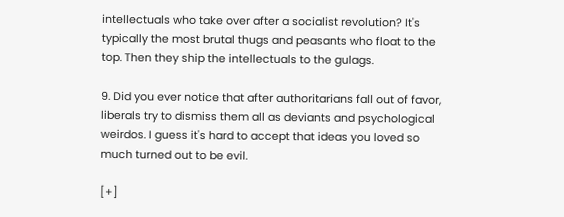intellectuals who take over after a socialist revolution? It's typically the most brutal thugs and peasants who float to the top. Then they ship the intellectuals to the gulags.

9. Did you ever notice that after authoritarians fall out of favor, liberals try to dismiss them all as deviants and psychological weirdos. I guess it's hard to accept that ideas you loved so much turned out to be evil.

[+]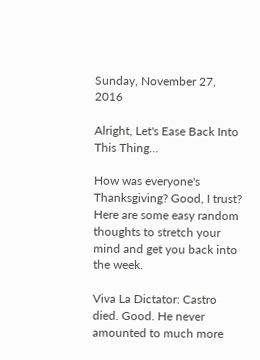Sunday, November 27, 2016

Alright, Let's Ease Back Into This Thing...

How was everyone's Thanksgiving? Good, I trust? Here are some easy random thoughts to stretch your mind and get you back into the week.

Viva La Dictator: Castro died. Good. He never amounted to much more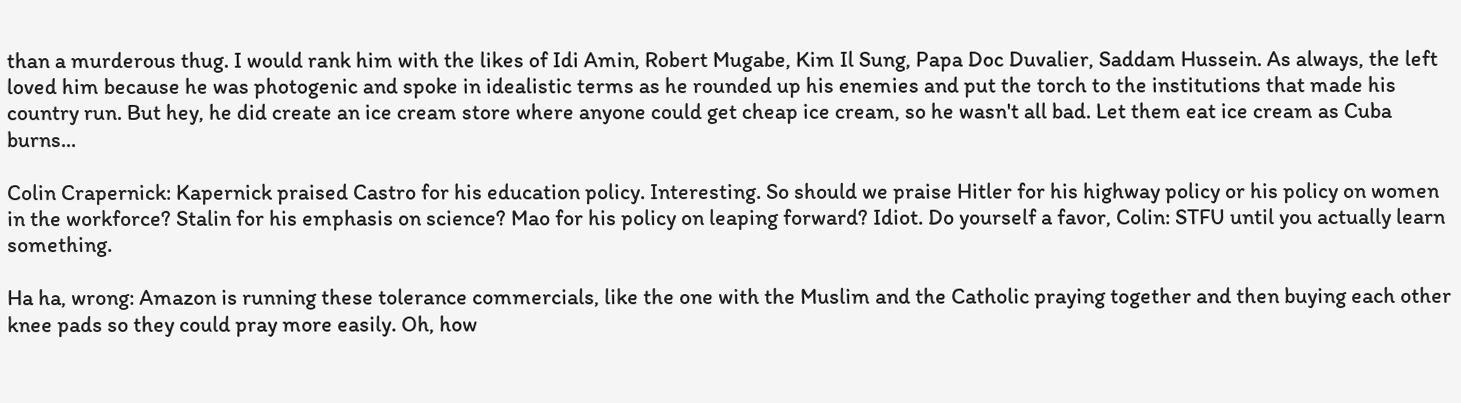than a murderous thug. I would rank him with the likes of Idi Amin, Robert Mugabe, Kim Il Sung, Papa Doc Duvalier, Saddam Hussein. As always, the left loved him because he was photogenic and spoke in idealistic terms as he rounded up his enemies and put the torch to the institutions that made his country run. But hey, he did create an ice cream store where anyone could get cheap ice cream, so he wasn't all bad. Let them eat ice cream as Cuba burns...

Colin Crapernick: Kapernick praised Castro for his education policy. Interesting. So should we praise Hitler for his highway policy or his policy on women in the workforce? Stalin for his emphasis on science? Mao for his policy on leaping forward? Idiot. Do yourself a favor, Colin: STFU until you actually learn something.

Ha ha, wrong: Amazon is running these tolerance commercials, like the one with the Muslim and the Catholic praying together and then buying each other knee pads so they could pray more easily. Oh, how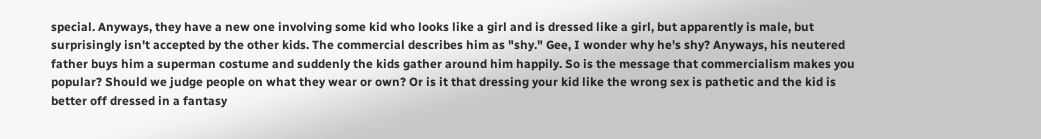special. Anyways, they have a new one involving some kid who looks like a girl and is dressed like a girl, but apparently is male, but surprisingly isn't accepted by the other kids. The commercial describes him as "shy." Gee, I wonder why he's shy? Anyways, his neutered father buys him a superman costume and suddenly the kids gather around him happily. So is the message that commercialism makes you popular? Should we judge people on what they wear or own? Or is it that dressing your kid like the wrong sex is pathetic and the kid is better off dressed in a fantasy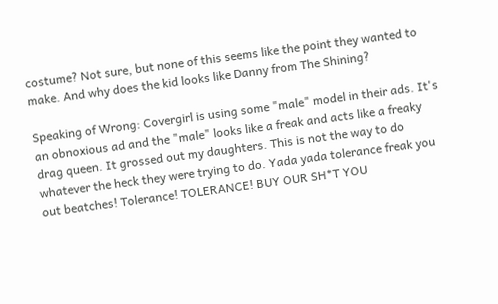costume? Not sure, but none of this seems like the point they wanted to make. And why does the kid looks like Danny from The Shining?

Speaking of Wrong: Covergirl is using some "male" model in their ads. It's an obnoxious ad and the "male" looks like a freak and acts like a freaky drag queen. It grossed out my daughters. This is not the way to do whatever the heck they were trying to do. Yada yada tolerance freak you out beatches! Tolerance! TOLERANCE! BUY OUR SH*T YOU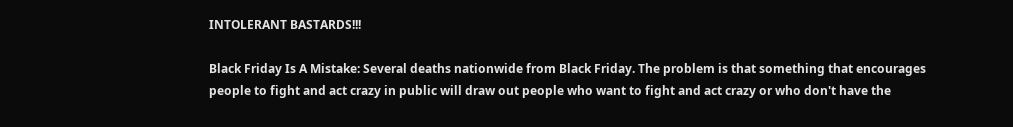INTOLERANT BASTARDS!!!

Black Friday Is A Mistake: Several deaths nationwide from Black Friday. The problem is that something that encourages people to fight and act crazy in public will draw out people who want to fight and act crazy or who don't have the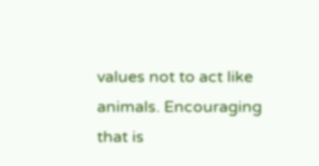values not to act like animals. Encouraging that is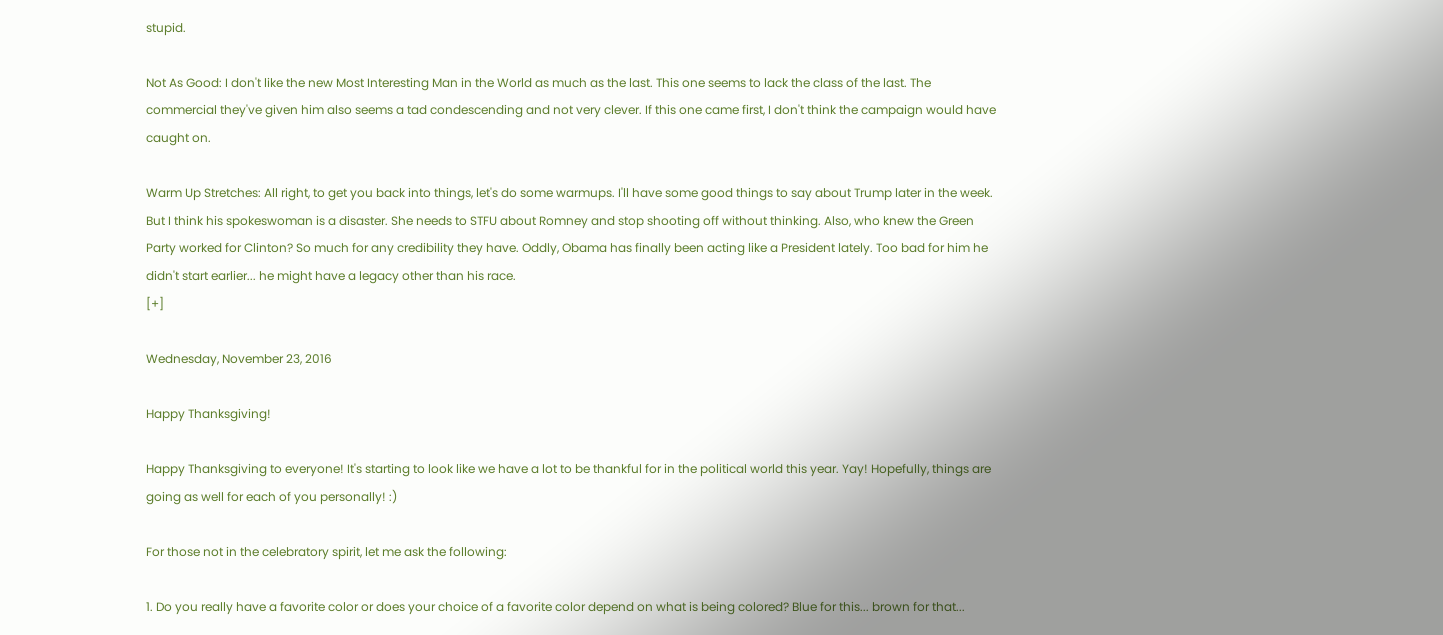stupid.

Not As Good: I don't like the new Most Interesting Man in the World as much as the last. This one seems to lack the class of the last. The commercial they've given him also seems a tad condescending and not very clever. If this one came first, I don't think the campaign would have caught on.

Warm Up Stretches: All right, to get you back into things, let's do some warmups. I'll have some good things to say about Trump later in the week. But I think his spokeswoman is a disaster. She needs to STFU about Romney and stop shooting off without thinking. Also, who knew the Green Party worked for Clinton? So much for any credibility they have. Oddly, Obama has finally been acting like a President lately. Too bad for him he didn't start earlier... he might have a legacy other than his race.
[+]

Wednesday, November 23, 2016

Happy Thanksgiving!

Happy Thanksgiving to everyone! It's starting to look like we have a lot to be thankful for in the political world this year. Yay! Hopefully, things are going as well for each of you personally! :)

For those not in the celebratory spirit, let me ask the following:

1. Do you really have a favorite color or does your choice of a favorite color depend on what is being colored? Blue for this... brown for that...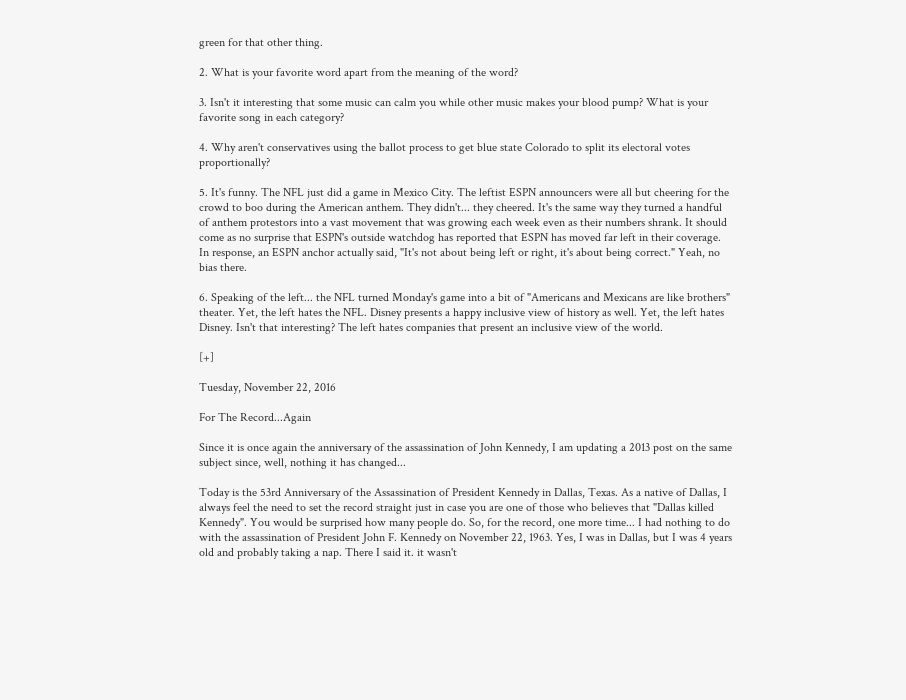green for that other thing.

2. What is your favorite word apart from the meaning of the word?

3. Isn't it interesting that some music can calm you while other music makes your blood pump? What is your favorite song in each category?

4. Why aren't conservatives using the ballot process to get blue state Colorado to split its electoral votes proportionally?

5. It's funny. The NFL just did a game in Mexico City. The leftist ESPN announcers were all but cheering for the crowd to boo during the American anthem. They didn't... they cheered. It's the same way they turned a handful of anthem protestors into a vast movement that was growing each week even as their numbers shrank. It should come as no surprise that ESPN's outside watchdog has reported that ESPN has moved far left in their coverage. In response, an ESPN anchor actually said, "It's not about being left or right, it's about being correct." Yeah, no bias there.

6. Speaking of the left... the NFL turned Monday's game into a bit of "Americans and Mexicans are like brothers" theater. Yet, the left hates the NFL. Disney presents a happy inclusive view of history as well. Yet, the left hates Disney. Isn't that interesting? The left hates companies that present an inclusive view of the world.

[+]

Tuesday, November 22, 2016

For The Record...Again

Since it is once again the anniversary of the assassination of John Kennedy, I am updating a 2013 post on the same subject since, well, nothing it has changed...

Today is the 53rd Anniversary of the Assassination of President Kennedy in Dallas, Texas. As a native of Dallas, I always feel the need to set the record straight just in case you are one of those who believes that "Dallas killed Kennedy". You would be surprised how many people do. So, for the record, one more time... I had nothing to do with the assassination of President John F. Kennedy on November 22, 1963. Yes, I was in Dallas, but I was 4 years old and probably taking a nap. There I said it. it wasn't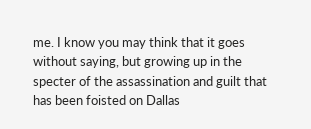me. I know you may think that it goes without saying, but growing up in the specter of the assassination and guilt that has been foisted on Dallas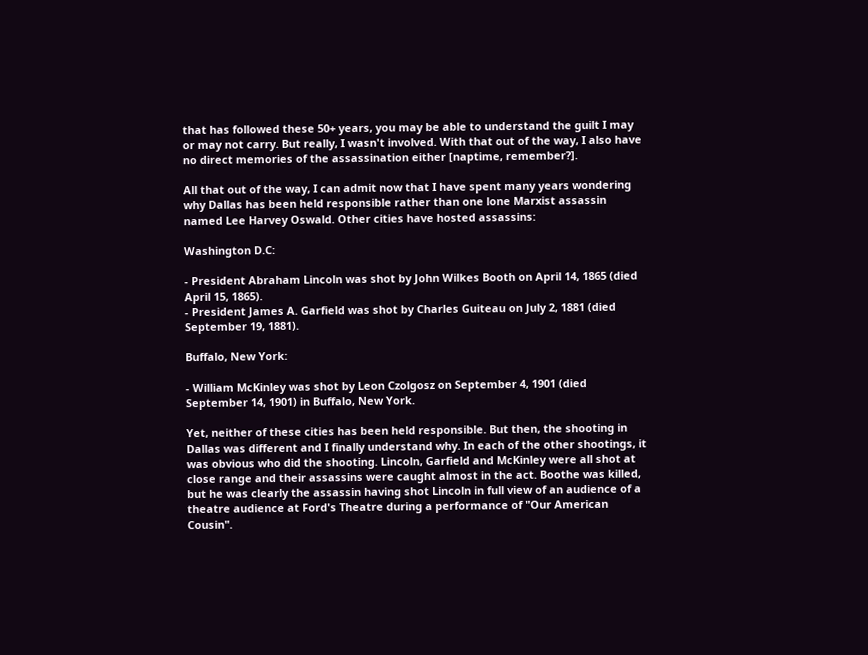that has followed these 50+ years, you may be able to understand the guilt I may or may not carry. But really, I wasn't involved. With that out of the way, I also have no direct memories of the assassination either [naptime, remember?].

All that out of the way, I can admit now that I have spent many years wondering why Dallas has been held responsible rather than one lone Marxist assassin named Lee Harvey Oswald. Other cities have hosted assassins:

Washington D.C:

- President Abraham Lincoln was shot by John Wilkes Booth on April 14, 1865 (died April 15, 1865).
- President James A. Garfield was shot by Charles Guiteau on July 2, 1881 (died September 19, 1881).

Buffalo, New York:

- William McKinley was shot by Leon Czolgosz on September 4, 1901 (died September 14, 1901) in Buffalo, New York.

Yet, neither of these cities has been held responsible. But then, the shooting in Dallas was different and I finally understand why. In each of the other shootings, it was obvious who did the shooting. Lincoln, Garfield and McKinley were all shot at close range and their assassins were caught almost in the act. Boothe was killed, but he was clearly the assassin having shot Lincoln in full view of an audience of a theatre audience at Ford's Theatre during a performance of "Our American Cousin".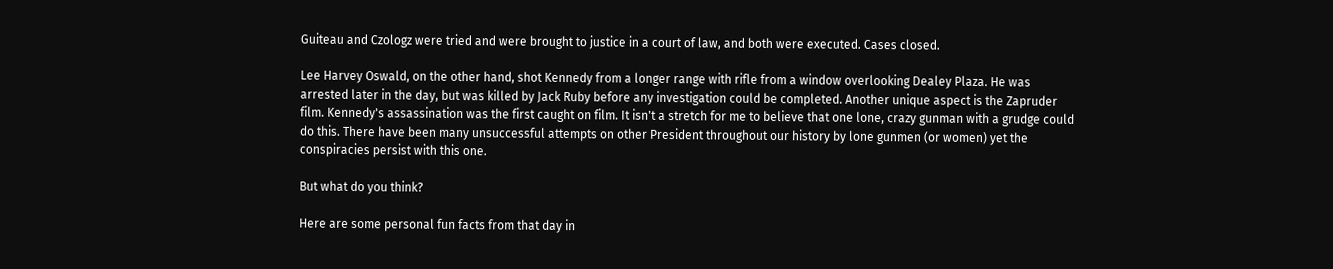Guiteau and Czologz were tried and were brought to justice in a court of law, and both were executed. Cases closed.

Lee Harvey Oswald, on the other hand, shot Kennedy from a longer range with rifle from a window overlooking Dealey Plaza. He was arrested later in the day, but was killed by Jack Ruby before any investigation could be completed. Another unique aspect is the Zapruder film. Kennedy's assassination was the first caught on film. It isn't a stretch for me to believe that one lone, crazy gunman with a grudge could do this. There have been many unsuccessful attempts on other President throughout our history by lone gunmen (or women) yet the conspiracies persist with this one.

But what do you think?

Here are some personal fun facts from that day in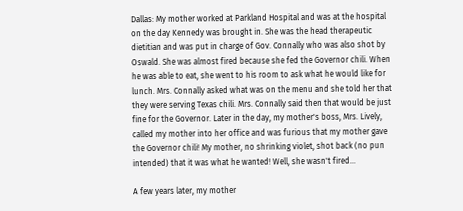Dallas: My mother worked at Parkland Hospital and was at the hospital on the day Kennedy was brought in. She was the head therapeutic dietitian and was put in charge of Gov. Connally who was also shot by Oswald. She was almost fired because she fed the Governor chili. When he was able to eat, she went to his room to ask what he would like for lunch. Mrs. Connally asked what was on the menu and she told her that they were serving Texas chili. Mrs. Connally said then that would be just fine for the Governor. Later in the day, my mother's boss, Mrs. Lively, called my mother into her office and was furious that my mother gave the Governor chili! My mother, no shrinking violet, shot back (no pun intended) that it was what he wanted! Well, she wasn't fired...

A few years later, my mother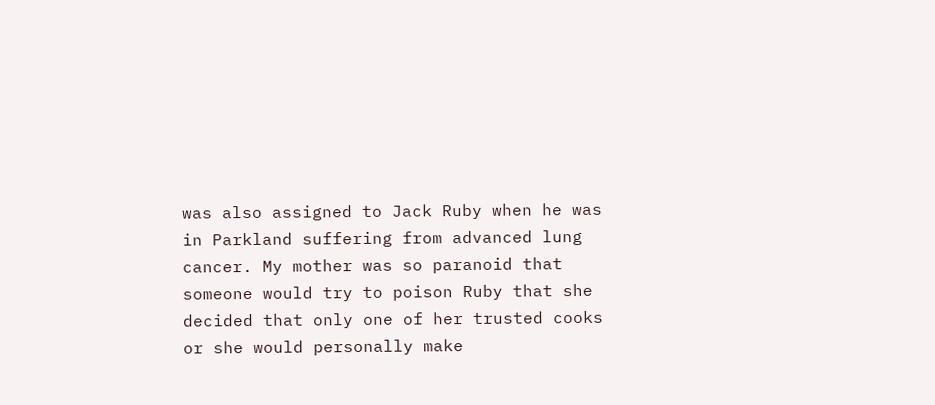was also assigned to Jack Ruby when he was in Parkland suffering from advanced lung cancer. My mother was so paranoid that someone would try to poison Ruby that she decided that only one of her trusted cooks or she would personally make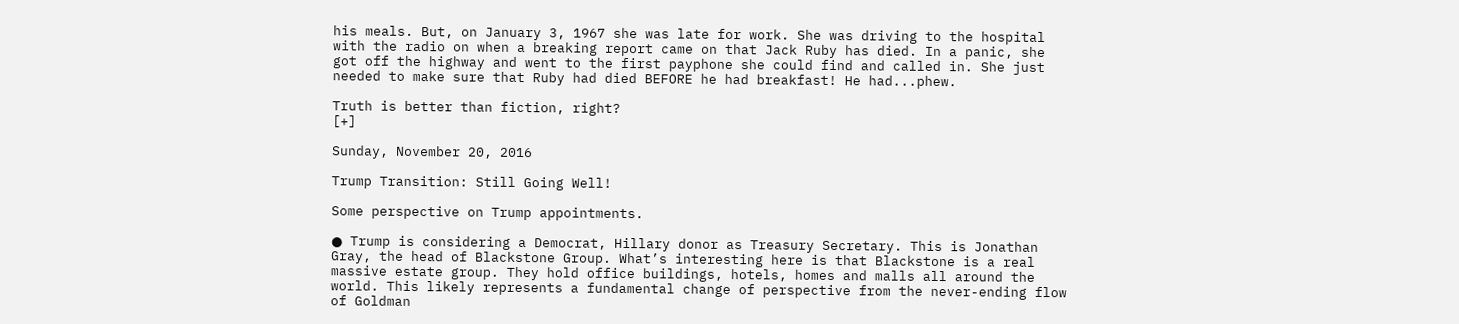his meals. But, on January 3, 1967 she was late for work. She was driving to the hospital with the radio on when a breaking report came on that Jack Ruby has died. In a panic, she got off the highway and went to the first payphone she could find and called in. She just needed to make sure that Ruby had died BEFORE he had breakfast! He had...phew.

Truth is better than fiction, right?
[+]

Sunday, November 20, 2016

Trump Transition: Still Going Well!

Some perspective on Trump appointments.

● Trump is considering a Democrat, Hillary donor as Treasury Secretary. This is Jonathan Gray, the head of Blackstone Group. What’s interesting here is that Blackstone is a real massive estate group. They hold office buildings, hotels, homes and malls all around the world. This likely represents a fundamental change of perspective from the never-ending flow of Goldman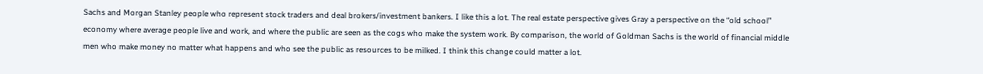Sachs and Morgan Stanley people who represent stock traders and deal brokers/investment bankers. I like this a lot. The real estate perspective gives Gray a perspective on the “old school” economy where average people live and work, and where the public are seen as the cogs who make the system work. By comparison, the world of Goldman Sachs is the world of financial middle men who make money no matter what happens and who see the public as resources to be milked. I think this change could matter a lot.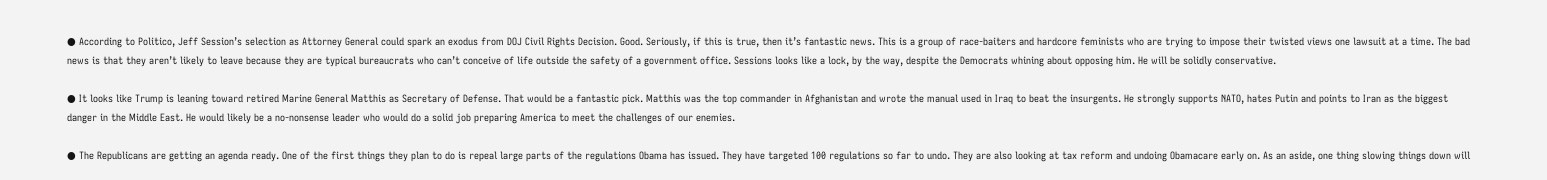● According to Politico, Jeff Session’s selection as Attorney General could spark an exodus from DOJ Civil Rights Decision. Good. Seriously, if this is true, then it’s fantastic news. This is a group of race-baiters and hardcore feminists who are trying to impose their twisted views one lawsuit at a time. The bad news is that they aren’t likely to leave because they are typical bureaucrats who can’t conceive of life outside the safety of a government office. Sessions looks like a lock, by the way, despite the Democrats whining about opposing him. He will be solidly conservative.

● It looks like Trump is leaning toward retired Marine General Matthis as Secretary of Defense. That would be a fantastic pick. Matthis was the top commander in Afghanistan and wrote the manual used in Iraq to beat the insurgents. He strongly supports NATO, hates Putin and points to Iran as the biggest danger in the Middle East. He would likely be a no-nonsense leader who would do a solid job preparing America to meet the challenges of our enemies.

● The Republicans are getting an agenda ready. One of the first things they plan to do is repeal large parts of the regulations Obama has issued. They have targeted 100 regulations so far to undo. They are also looking at tax reform and undoing Obamacare early on. As an aside, one thing slowing things down will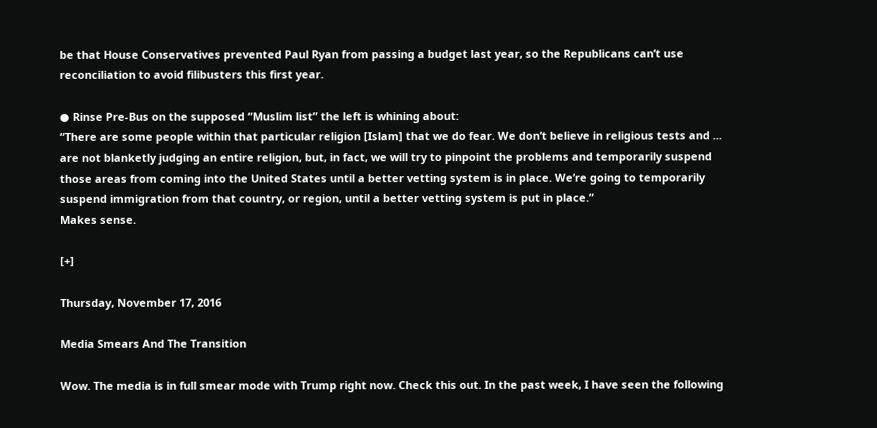be that House Conservatives prevented Paul Ryan from passing a budget last year, so the Republicans can’t use reconciliation to avoid filibusters this first year.

● Rinse Pre-Bus on the supposed “Muslim list” the left is whining about:
“There are some people within that particular religion [Islam] that we do fear. We don’t believe in religious tests and ... are not blanketly judging an entire religion, but, in fact, we will try to pinpoint the problems and temporarily suspend those areas from coming into the United States until a better vetting system is in place. We’re going to temporarily suspend immigration from that country, or region, until a better vetting system is put in place.”
Makes sense.

[+]

Thursday, November 17, 2016

Media Smears And The Transition

Wow. The media is in full smear mode with Trump right now. Check this out. In the past week, I have seen the following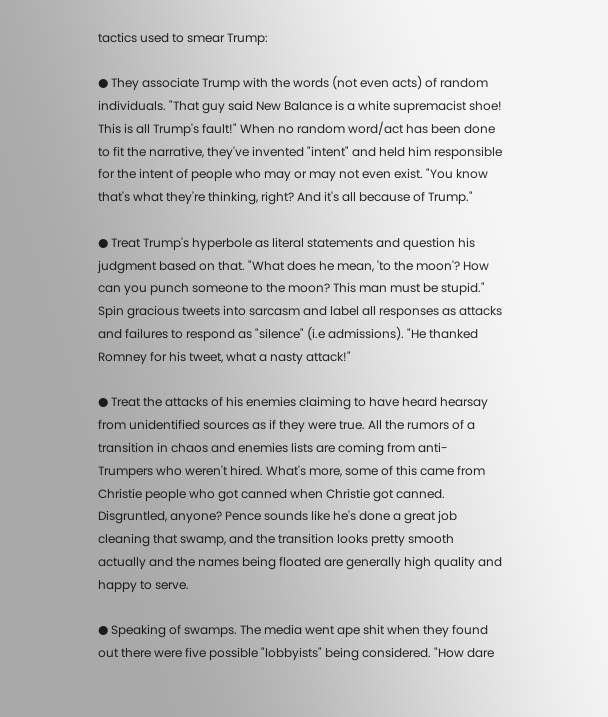tactics used to smear Trump:

● They associate Trump with the words (not even acts) of random individuals. "That guy said New Balance is a white supremacist shoe! This is all Trump's fault!" When no random word/act has been done to fit the narrative, they've invented "intent" and held him responsible for the intent of people who may or may not even exist. "You know that's what they're thinking, right? And it's all because of Trump."

● Treat Trump's hyperbole as literal statements and question his judgment based on that. "What does he mean, 'to the moon'? How can you punch someone to the moon? This man must be stupid." Spin gracious tweets into sarcasm and label all responses as attacks and failures to respond as "silence" (i.e admissions). "He thanked Romney for his tweet, what a nasty attack!"

● Treat the attacks of his enemies claiming to have heard hearsay from unidentified sources as if they were true. All the rumors of a transition in chaos and enemies lists are coming from anti-Trumpers who weren't hired. What's more, some of this came from Christie people who got canned when Christie got canned. Disgruntled, anyone? Pence sounds like he's done a great job cleaning that swamp, and the transition looks pretty smooth actually and the names being floated are generally high quality and happy to serve.

● Speaking of swamps. The media went ape shit when they found out there were five possible "lobbyists" being considered. "How dare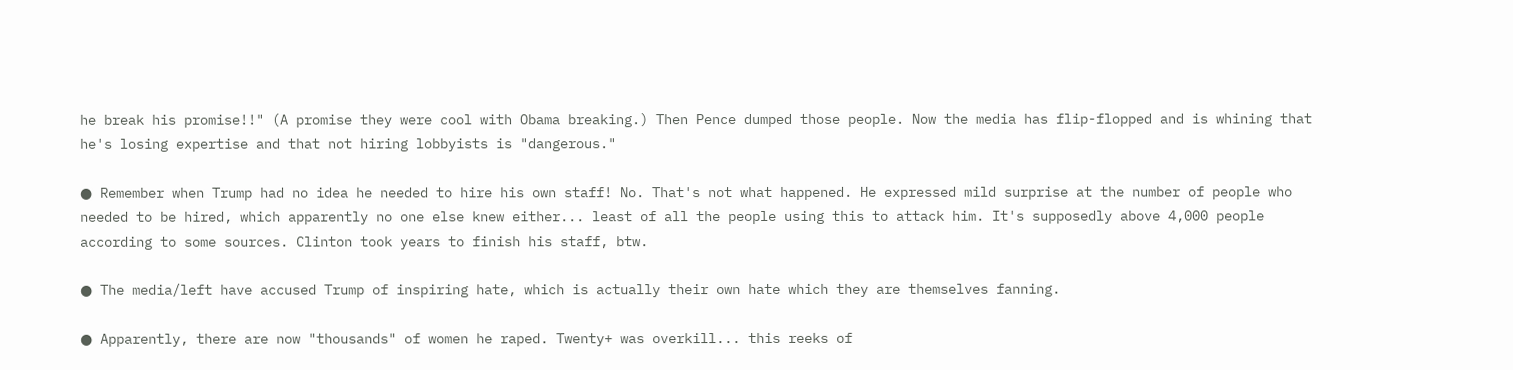he break his promise!!" (A promise they were cool with Obama breaking.) Then Pence dumped those people. Now the media has flip-flopped and is whining that he's losing expertise and that not hiring lobbyists is "dangerous."

● Remember when Trump had no idea he needed to hire his own staff! No. That's not what happened. He expressed mild surprise at the number of people who needed to be hired, which apparently no one else knew either... least of all the people using this to attack him. It's supposedly above 4,000 people according to some sources. Clinton took years to finish his staff, btw.

● The media/left have accused Trump of inspiring hate, which is actually their own hate which they are themselves fanning.

● Apparently, there are now "thousands" of women he raped. Twenty+ was overkill... this reeks of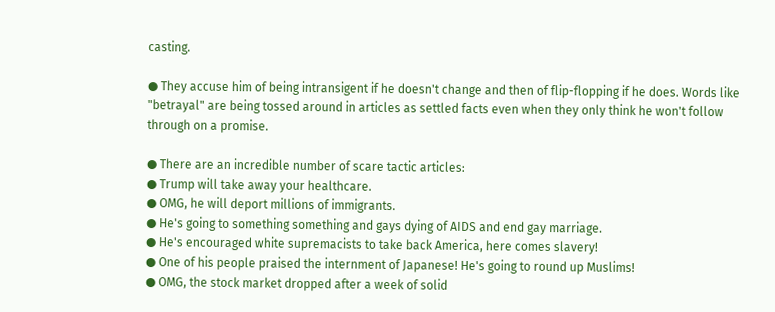casting.

● They accuse him of being intransigent if he doesn't change and then of flip-flopping if he does. Words like "betrayal" are being tossed around in articles as settled facts even when they only think he won't follow through on a promise.

● There are an incredible number of scare tactic articles:
● Trump will take away your healthcare.
● OMG, he will deport millions of immigrants.
● He's going to something something and gays dying of AIDS and end gay marriage.
● He's encouraged white supremacists to take back America, here comes slavery!
● One of his people praised the internment of Japanese! He's going to round up Muslims!
● OMG, the stock market dropped after a week of solid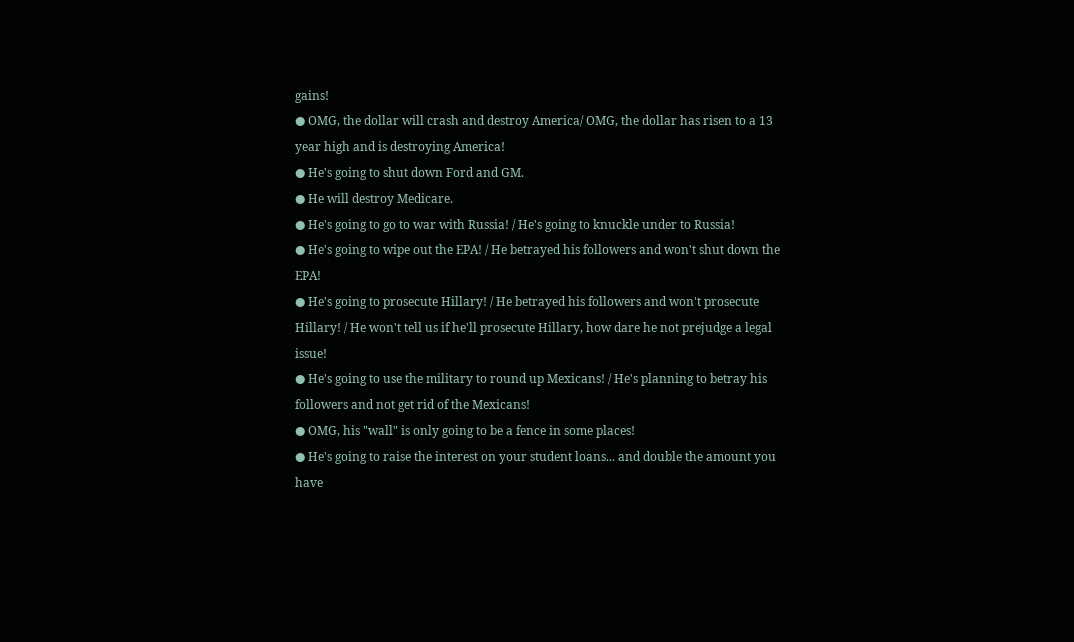gains!
● OMG, the dollar will crash and destroy America/ OMG, the dollar has risen to a 13 year high and is destroying America!
● He's going to shut down Ford and GM.
● He will destroy Medicare.
● He's going to go to war with Russia! / He's going to knuckle under to Russia!
● He's going to wipe out the EPA! / He betrayed his followers and won't shut down the EPA!
● He's going to prosecute Hillary! / He betrayed his followers and won't prosecute Hillary! / He won't tell us if he'll prosecute Hillary, how dare he not prejudge a legal issue!
● He's going to use the military to round up Mexicans! / He's planning to betray his followers and not get rid of the Mexicans!
● OMG, his "wall" is only going to be a fence in some places!
● He's going to raise the interest on your student loans... and double the amount you have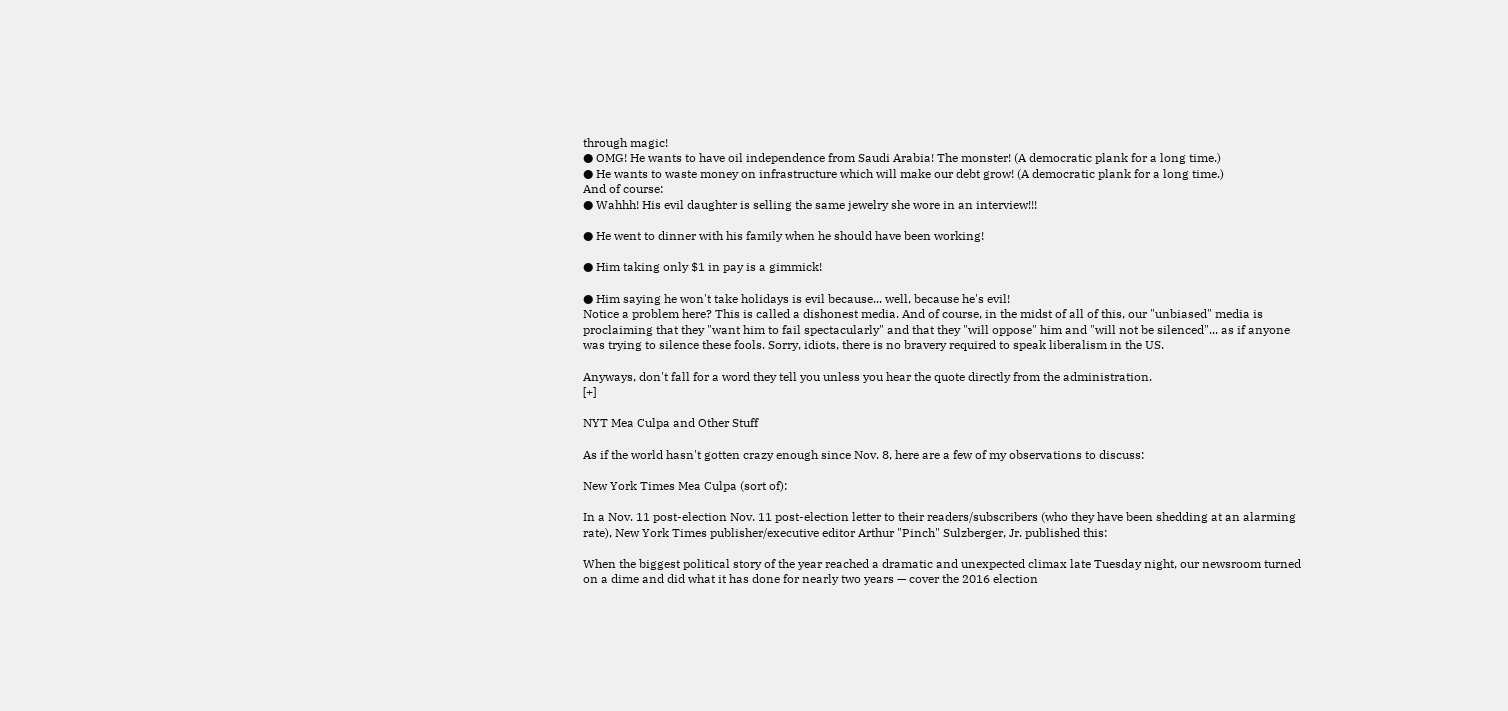through magic!
● OMG! He wants to have oil independence from Saudi Arabia! The monster! (A democratic plank for a long time.)
● He wants to waste money on infrastructure which will make our debt grow! (A democratic plank for a long time.)
And of course:
● Wahhh! His evil daughter is selling the same jewelry she wore in an interview!!!

● He went to dinner with his family when he should have been working!

● Him taking only $1 in pay is a gimmick!

● Him saying he won't take holidays is evil because... well, because he's evil!
Notice a problem here? This is called a dishonest media. And of course, in the midst of all of this, our "unbiased" media is proclaiming that they "want him to fail spectacularly" and that they "will oppose" him and "will not be silenced"... as if anyone was trying to silence these fools. Sorry, idiots, there is no bravery required to speak liberalism in the US.

Anyways, don't fall for a word they tell you unless you hear the quote directly from the administration.
[+]

NYT Mea Culpa and Other Stuff

As if the world hasn't gotten crazy enough since Nov. 8, here are a few of my observations to discuss:

New York Times Mea Culpa (sort of):

In a Nov. 11 post-election Nov. 11 post-election letter to their readers/subscribers (who they have been shedding at an alarming rate), New York Times publisher/executive editor Arthur "Pinch" Sulzberger, Jr. published this:

When the biggest political story of the year reached a dramatic and unexpected climax late Tuesday night, our newsroom turned on a dime and did what it has done for nearly two years — cover the 2016 election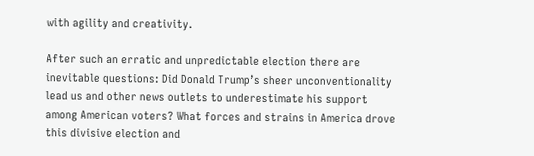with agility and creativity.

After such an erratic and unpredictable election there are inevitable questions: Did Donald Trump’s sheer unconventionality lead us and other news outlets to underestimate his support among American voters? What forces and strains in America drove this divisive election and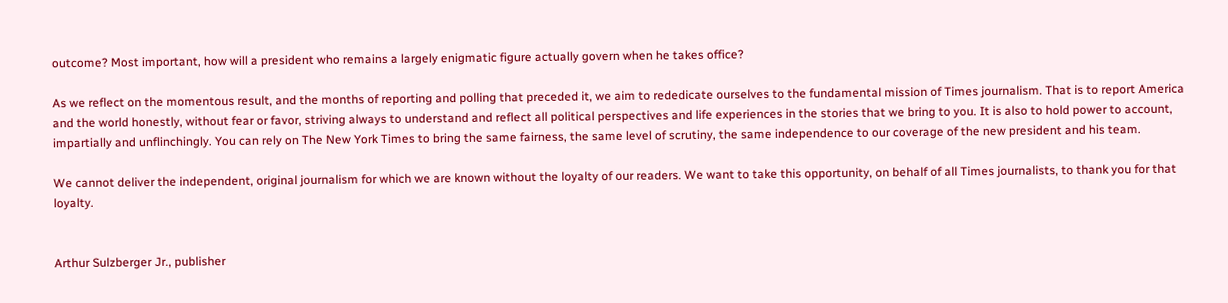outcome? Most important, how will a president who remains a largely enigmatic figure actually govern when he takes office?

As we reflect on the momentous result, and the months of reporting and polling that preceded it, we aim to rededicate ourselves to the fundamental mission of Times journalism. That is to report America and the world honestly, without fear or favor, striving always to understand and reflect all political perspectives and life experiences in the stories that we bring to you. It is also to hold power to account, impartially and unflinchingly. You can rely on The New York Times to bring the same fairness, the same level of scrutiny, the same independence to our coverage of the new president and his team.

We cannot deliver the independent, original journalism for which we are known without the loyalty of our readers. We want to take this opportunity, on behalf of all Times journalists, to thank you for that loyalty.


Arthur Sulzberger Jr., publisher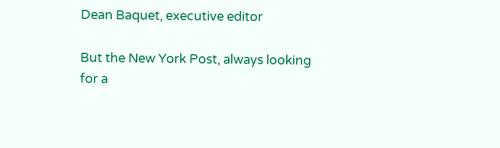Dean Baquet, executive editor

But the New York Post, always looking for a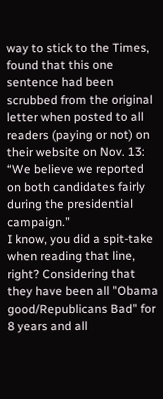way to stick to the Times, found that this one sentence had been scrubbed from the original letter when posted to all readers (paying or not) on their website on Nov. 13:
“We believe we reported on both candidates fairly during the presidential campaign.”
I know, you did a spit-take when reading that line, right? Considering that they have been all "Obama good/Republicans Bad" for 8 years and all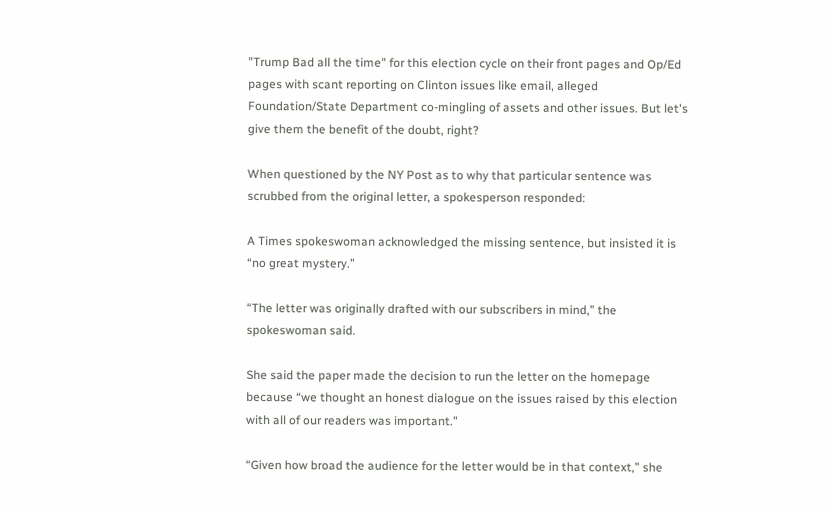"Trump Bad all the time" for this election cycle on their front pages and Op/Ed pages with scant reporting on Clinton issues like email, alleged Foundation/State Department co-mingling of assets and other issues. But let's give them the benefit of the doubt, right?

When questioned by the NY Post as to why that particular sentence was scrubbed from the original letter, a spokesperson responded:

A Times spokeswoman acknowledged the missing sentence, but insisted it is “no great mystery.”

“The letter was originally drafted with our subscribers in mind,” the spokeswoman said.

She said the paper made the decision to run the letter on the homepage because “we thought an honest dialogue on the issues raised by this election with all of our readers was important.”

“Given how broad the audience for the letter would be in that context,” she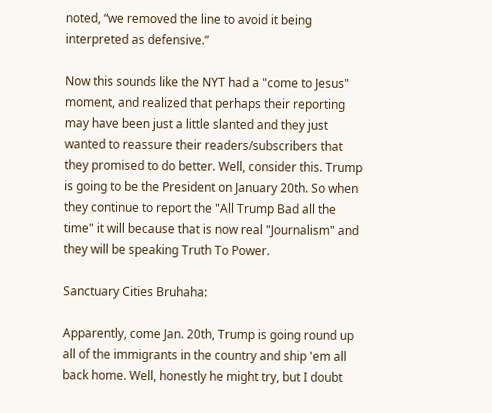noted, “we removed the line to avoid it being interpreted as defensive.”

Now this sounds like the NYT had a "come to Jesus" moment, and realized that perhaps their reporting may have been just a little slanted and they just wanted to reassure their readers/subscribers that they promised to do better. Well, consider this. Trump is going to be the President on January 20th. So when they continue to report the "All Trump Bad all the time" it will because that is now real "Journalism" and they will be speaking Truth To Power.

Sanctuary Cities Bruhaha:

Apparently, come Jan. 20th, Trump is going round up all of the immigrants in the country and ship 'em all back home. Well, honestly he might try, but I doubt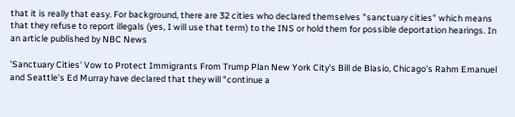that it is really that easy. For background, there are 32 cities who declared themselves "sanctuary cities" which means that they refuse to report illegals (yes, I will use that term) to the INS or hold them for possible deportation hearings. In an article published by NBC News

'Sanctuary Cities' Vow to Protect Immigrants From Trump Plan New York City's Bill de Blasio, Chicago's Rahm Emanuel and Seattle's Ed Murray have declared that they will "continue a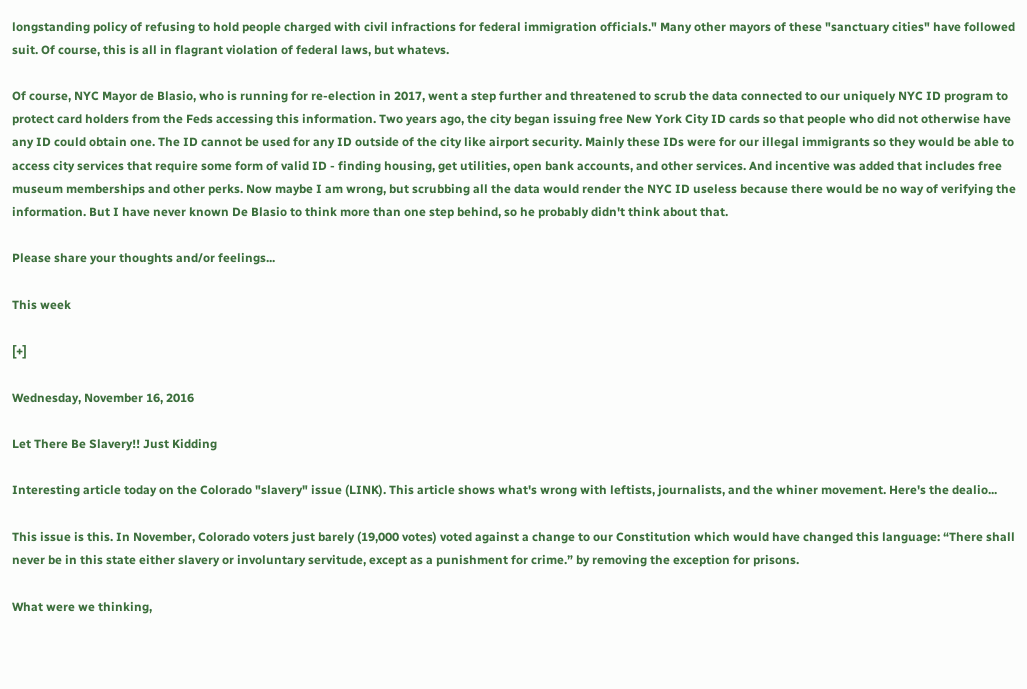longstanding policy of refusing to hold people charged with civil infractions for federal immigration officials." Many other mayors of these "sanctuary cities" have followed suit. Of course, this is all in flagrant violation of federal laws, but whatevs.

Of course, NYC Mayor de Blasio, who is running for re-election in 2017, went a step further and threatened to scrub the data connected to our uniquely NYC ID program to protect card holders from the Feds accessing this information. Two years ago, the city began issuing free New York City ID cards so that people who did not otherwise have any ID could obtain one. The ID cannot be used for any ID outside of the city like airport security. Mainly these IDs were for our illegal immigrants so they would be able to access city services that require some form of valid ID - finding housing, get utilities, open bank accounts, and other services. And incentive was added that includes free museum memberships and other perks. Now maybe I am wrong, but scrubbing all the data would render the NYC ID useless because there would be no way of verifying the information. But I have never known De Blasio to think more than one step behind, so he probably didn't think about that.

Please share your thoughts and/or feelings...

This week

[+]

Wednesday, November 16, 2016

Let There Be Slavery!! Just Kidding

Interesting article today on the Colorado "slavery" issue (LINK). This article shows what's wrong with leftists, journalists, and the whiner movement. Here's the dealio...

This issue is this. In November, Colorado voters just barely (19,000 votes) voted against a change to our Constitution which would have changed this language: “There shall never be in this state either slavery or involuntary servitude, except as a punishment for crime.” by removing the exception for prisons.

What were we thinking,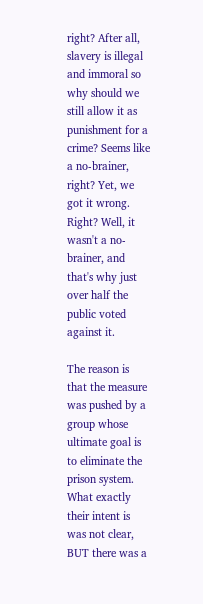right? After all, slavery is illegal and immoral so why should we still allow it as punishment for a crime? Seems like a no-brainer, right? Yet, we got it wrong. Right? Well, it wasn't a no-brainer, and that's why just over half the public voted against it.

The reason is that the measure was pushed by a group whose ultimate goal is to eliminate the prison system. What exactly their intent is was not clear, BUT there was a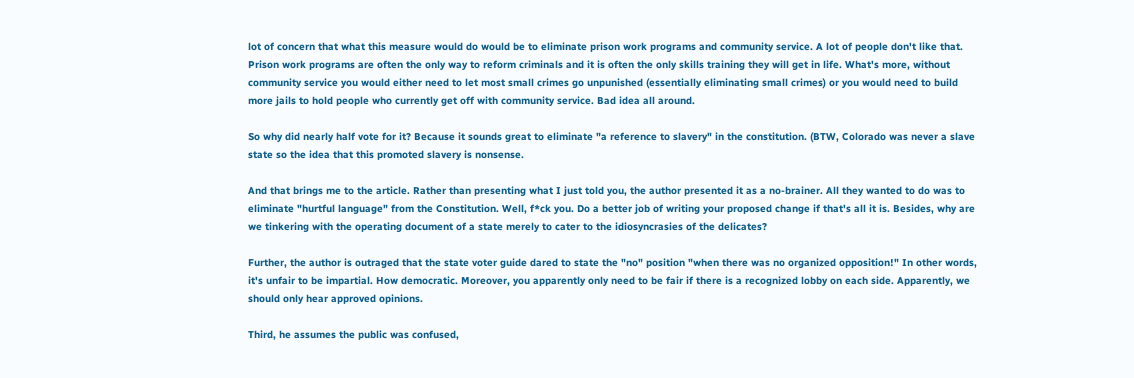lot of concern that what this measure would do would be to eliminate prison work programs and community service. A lot of people don't like that. Prison work programs are often the only way to reform criminals and it is often the only skills training they will get in life. What's more, without community service you would either need to let most small crimes go unpunished (essentially eliminating small crimes) or you would need to build more jails to hold people who currently get off with community service. Bad idea all around.

So why did nearly half vote for it? Because it sounds great to eliminate "a reference to slavery" in the constitution. (BTW, Colorado was never a slave state so the idea that this promoted slavery is nonsense.

And that brings me to the article. Rather than presenting what I just told you, the author presented it as a no-brainer. All they wanted to do was to eliminate "hurtful language" from the Constitution. Well, f*ck you. Do a better job of writing your proposed change if that's all it is. Besides, why are we tinkering with the operating document of a state merely to cater to the idiosyncrasies of the delicates?

Further, the author is outraged that the state voter guide dared to state the "no" position "when there was no organized opposition!" In other words, it's unfair to be impartial. How democratic. Moreover, you apparently only need to be fair if there is a recognized lobby on each side. Apparently, we should only hear approved opinions.

Third, he assumes the public was confused,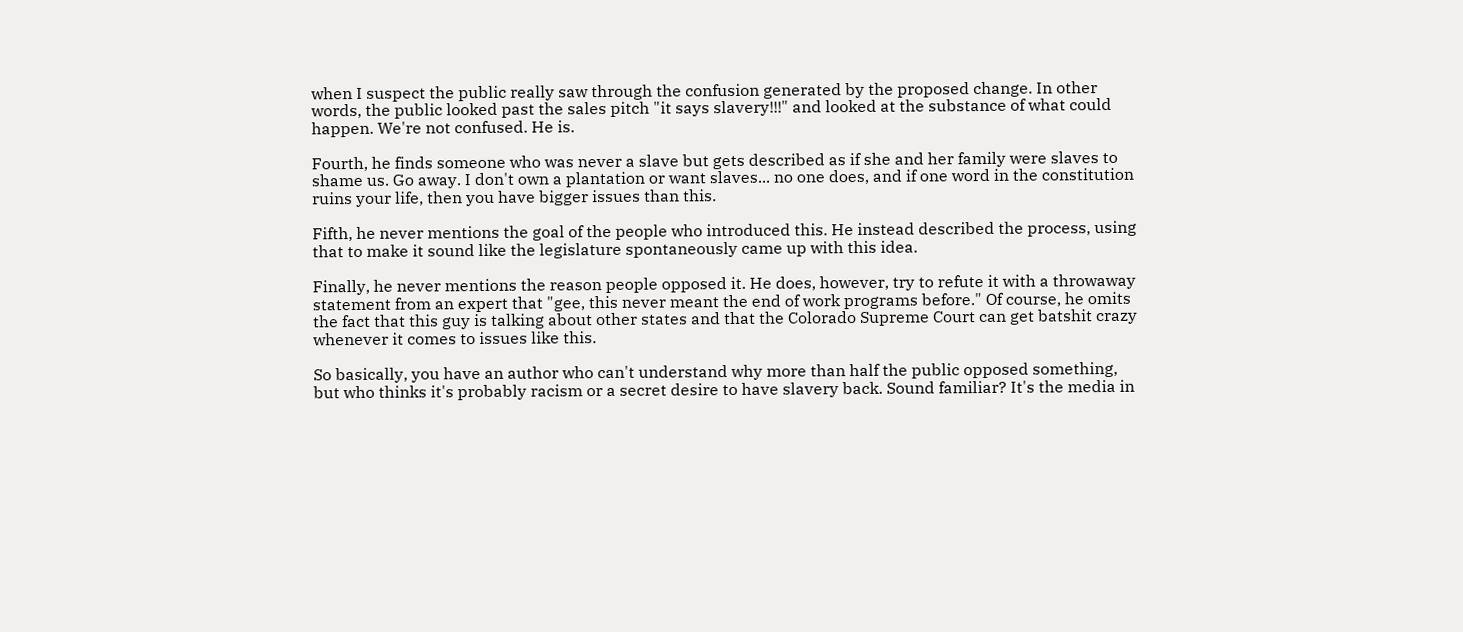when I suspect the public really saw through the confusion generated by the proposed change. In other words, the public looked past the sales pitch "it says slavery!!!" and looked at the substance of what could happen. We're not confused. He is.

Fourth, he finds someone who was never a slave but gets described as if she and her family were slaves to shame us. Go away. I don't own a plantation or want slaves... no one does, and if one word in the constitution ruins your life, then you have bigger issues than this.

Fifth, he never mentions the goal of the people who introduced this. He instead described the process, using that to make it sound like the legislature spontaneously came up with this idea.

Finally, he never mentions the reason people opposed it. He does, however, try to refute it with a throwaway statement from an expert that "gee, this never meant the end of work programs before." Of course, he omits the fact that this guy is talking about other states and that the Colorado Supreme Court can get batshit crazy whenever it comes to issues like this.

So basically, you have an author who can't understand why more than half the public opposed something, but who thinks it's probably racism or a secret desire to have slavery back. Sound familiar? It's the media in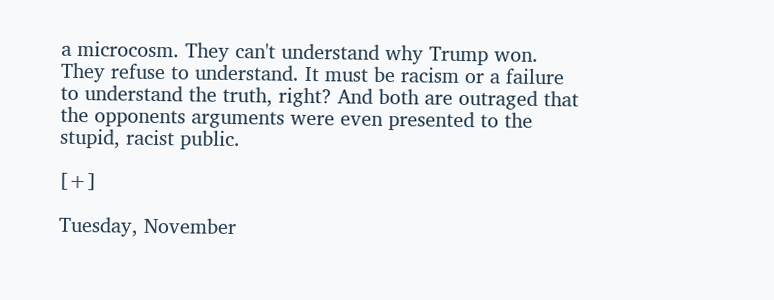a microcosm. They can't understand why Trump won. They refuse to understand. It must be racism or a failure to understand the truth, right? And both are outraged that the opponents arguments were even presented to the stupid, racist public.

[+]

Tuesday, November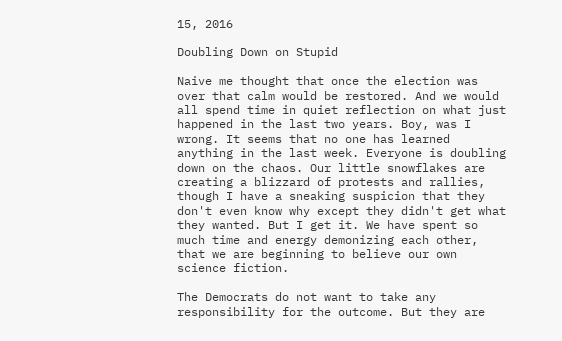15, 2016

Doubling Down on Stupid

Naive me thought that once the election was over that calm would be restored. And we would all spend time in quiet reflection on what just happened in the last two years. Boy, was I wrong. It seems that no one has learned anything in the last week. Everyone is doubling down on the chaos. Our little snowflakes are creating a blizzard of protests and rallies, though I have a sneaking suspicion that they don't even know why except they didn't get what they wanted. But I get it. We have spent so much time and energy demonizing each other, that we are beginning to believe our own science fiction.

The Democrats do not want to take any responsibility for the outcome. But they are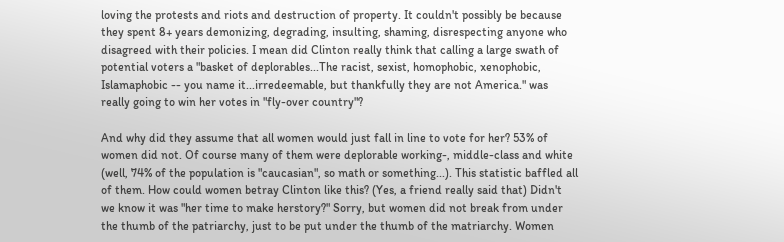loving the protests and riots and destruction of property. It couldn't possibly be because they spent 8+ years demonizing, degrading, insulting, shaming, disrespecting anyone who disagreed with their policies. I mean did Clinton really think that calling a large swath of potential voters a "basket of deplorables...The racist, sexist, homophobic, xenophobic, Islamaphobic -- you name it...irredeemable, but thankfully they are not America." was really going to win her votes in "fly-over country"?

And why did they assume that all women would just fall in line to vote for her? 53% of women did not. Of course many of them were deplorable working-, middle-class and white (well, 74% of the population is "caucasian", so math or something...). This statistic baffled all of them. How could women betray Clinton like this? (Yes, a friend really said that) Didn't we know it was "her time to make herstory?" Sorry, but women did not break from under the thumb of the patriarchy, just to be put under the thumb of the matriarchy. Women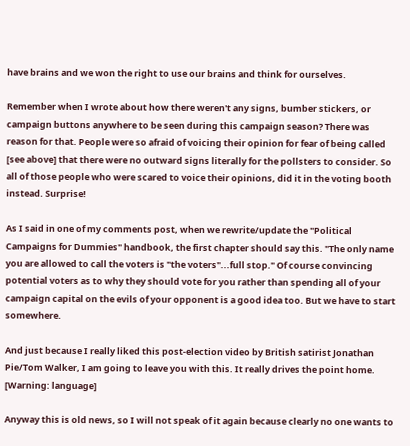have brains and we won the right to use our brains and think for ourselves.

Remember when I wrote about how there weren't any signs, bumber stickers, or campaign buttons anywhere to be seen during this campaign season? There was reason for that. People were so afraid of voicing their opinion for fear of being called [see above] that there were no outward signs literally for the pollsters to consider. So all of those people who were scared to voice their opinions, did it in the voting booth instead. Surprise!

As I said in one of my comments post, when we rewrite/update the "Political Campaigns for Dummies" handbook, the first chapter should say this. "The only name you are allowed to call the voters is "the voters"...full stop." Of course convincing potential voters as to why they should vote for you rather than spending all of your campaign capital on the evils of your opponent is a good idea too. But we have to start somewhere.

And just because I really liked this post-election video by British satirist Jonathan Pie/Tom Walker, I am going to leave you with this. It really drives the point home. [Warning: language]

Anyway this is old news, so I will not speak of it again because clearly no one wants to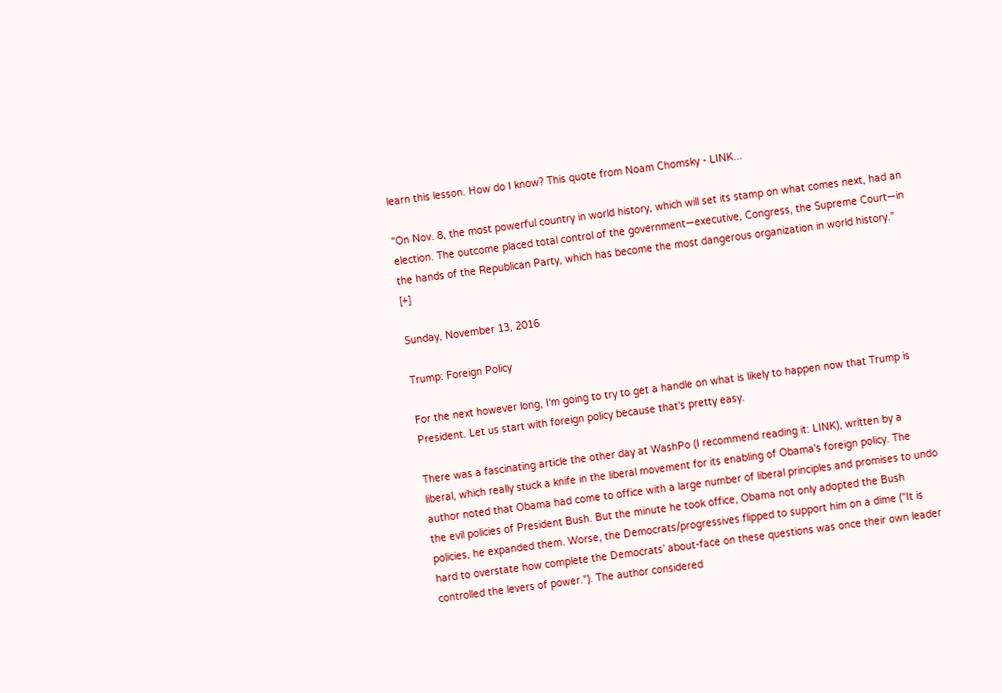learn this lesson. How do I know? This quote from Noam Chomsky - LINK...

"On Nov. 8, the most powerful country in world history, which will set its stamp on what comes next, had an election. The outcome placed total control of the government—executive, Congress, the Supreme Court—in the hands of the Republican Party, which has become the most dangerous organization in world history."
[+]

Sunday, November 13, 2016

Trump: Foreign Policy

For the next however long, I'm going to try to get a handle on what is likely to happen now that Trump is President. Let us start with foreign policy because that's pretty easy.

There was a fascinating article the other day at WashPo (I recommend reading it: LINK), written by a liberal, which really stuck a knife in the liberal movement for its enabling of Obama's foreign policy. The author noted that Obama had come to office with a large number of liberal principles and promises to undo the evil policies of President Bush. But the minute he took office, Obama not only adopted the Bush policies, he expanded them. Worse, the Democrats/progressives flipped to support him on a dime ("It is hard to overstate how complete the Democrats’ about-face on these questions was once their own leader controlled the levers of power."). The author considered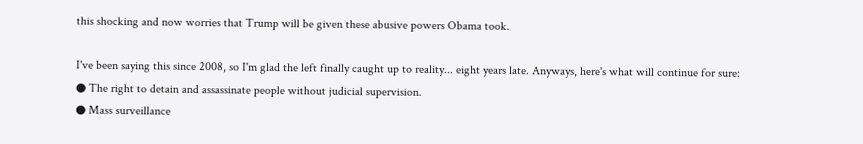this shocking and now worries that Trump will be given these abusive powers Obama took.

I've been saying this since 2008, so I'm glad the left finally caught up to reality... eight years late. Anyways, here's what will continue for sure:
● The right to detain and assassinate people without judicial supervision.
● Mass surveillance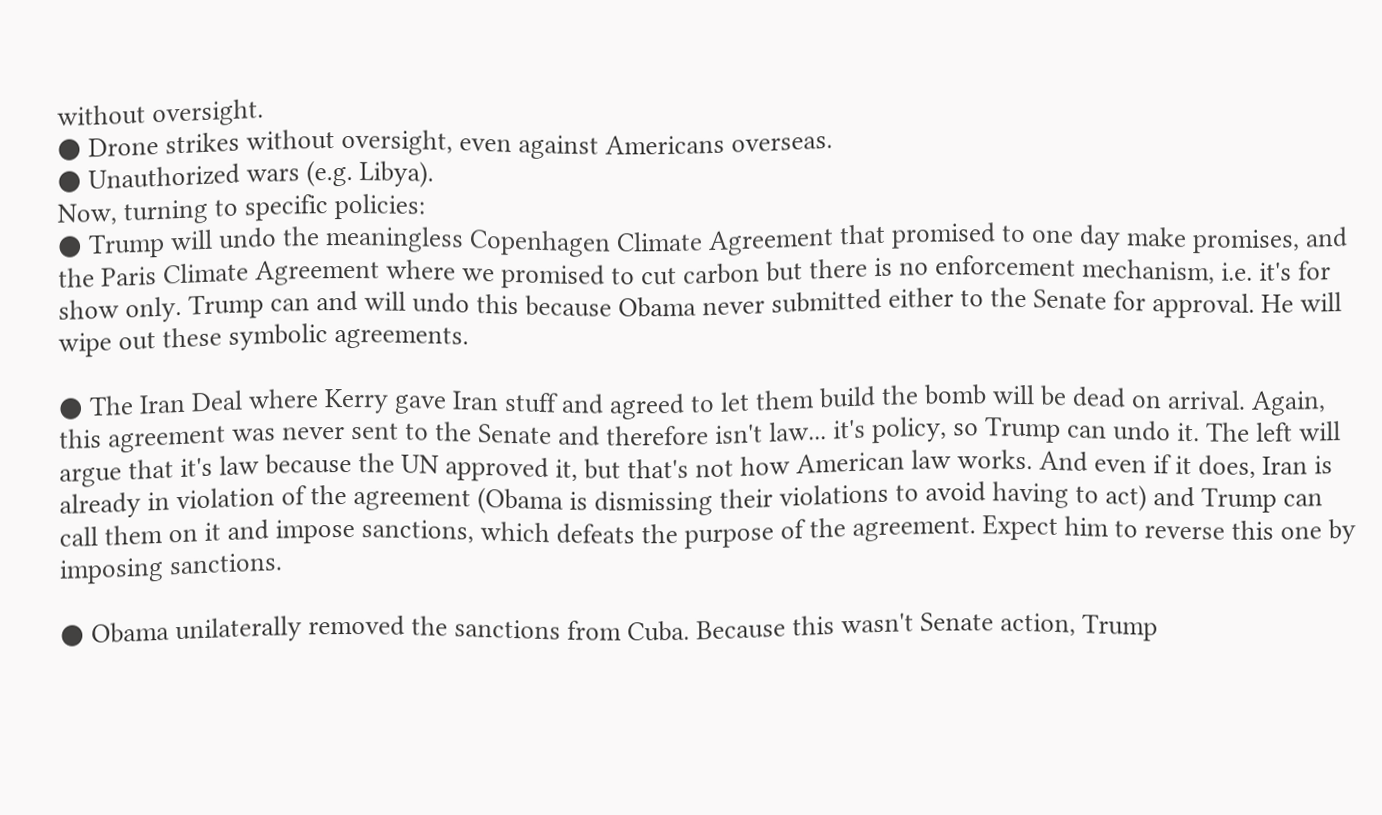without oversight.
● Drone strikes without oversight, even against Americans overseas.
● Unauthorized wars (e.g. Libya).
Now, turning to specific policies:
● Trump will undo the meaningless Copenhagen Climate Agreement that promised to one day make promises, and the Paris Climate Agreement where we promised to cut carbon but there is no enforcement mechanism, i.e. it's for show only. Trump can and will undo this because Obama never submitted either to the Senate for approval. He will wipe out these symbolic agreements.

● The Iran Deal where Kerry gave Iran stuff and agreed to let them build the bomb will be dead on arrival. Again, this agreement was never sent to the Senate and therefore isn't law... it's policy, so Trump can undo it. The left will argue that it's law because the UN approved it, but that's not how American law works. And even if it does, Iran is already in violation of the agreement (Obama is dismissing their violations to avoid having to act) and Trump can call them on it and impose sanctions, which defeats the purpose of the agreement. Expect him to reverse this one by imposing sanctions.

● Obama unilaterally removed the sanctions from Cuba. Because this wasn't Senate action, Trump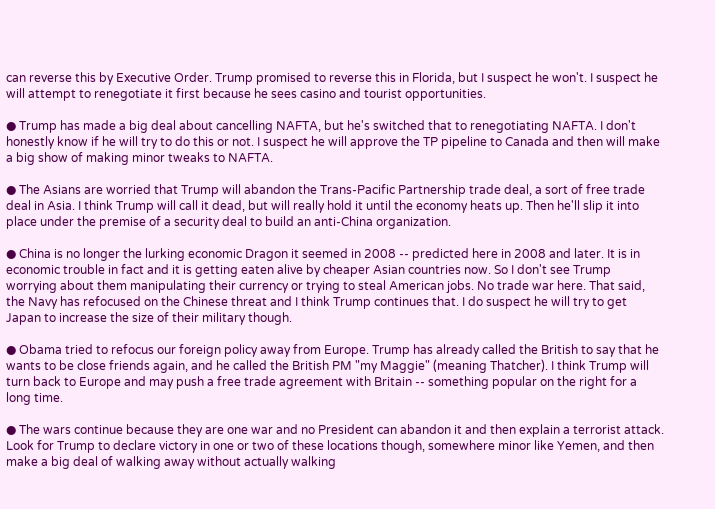can reverse this by Executive Order. Trump promised to reverse this in Florida, but I suspect he won't. I suspect he will attempt to renegotiate it first because he sees casino and tourist opportunities.

● Trump has made a big deal about cancelling NAFTA, but he's switched that to renegotiating NAFTA. I don't honestly know if he will try to do this or not. I suspect he will approve the TP pipeline to Canada and then will make a big show of making minor tweaks to NAFTA.

● The Asians are worried that Trump will abandon the Trans-Pacific Partnership trade deal, a sort of free trade deal in Asia. I think Trump will call it dead, but will really hold it until the economy heats up. Then he'll slip it into place under the premise of a security deal to build an anti-China organization.

● China is no longer the lurking economic Dragon it seemed in 2008 -- predicted here in 2008 and later. It is in economic trouble in fact and it is getting eaten alive by cheaper Asian countries now. So I don't see Trump worrying about them manipulating their currency or trying to steal American jobs. No trade war here. That said, the Navy has refocused on the Chinese threat and I think Trump continues that. I do suspect he will try to get Japan to increase the size of their military though.

● Obama tried to refocus our foreign policy away from Europe. Trump has already called the British to say that he wants to be close friends again, and he called the British PM "my Maggie" (meaning Thatcher). I think Trump will turn back to Europe and may push a free trade agreement with Britain -- something popular on the right for a long time.

● The wars continue because they are one war and no President can abandon it and then explain a terrorist attack. Look for Trump to declare victory in one or two of these locations though, somewhere minor like Yemen, and then make a big deal of walking away without actually walking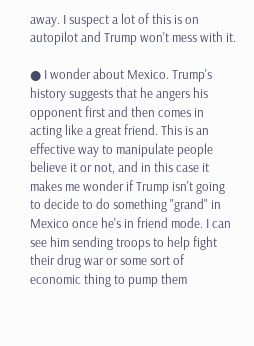away. I suspect a lot of this is on autopilot and Trump won't mess with it.

● I wonder about Mexico. Trump's history suggests that he angers his opponent first and then comes in acting like a great friend. This is an effective way to manipulate people believe it or not, and in this case it makes me wonder if Trump isn't going to decide to do something "grand" in Mexico once he's in friend mode. I can see him sending troops to help fight their drug war or some sort of economic thing to pump them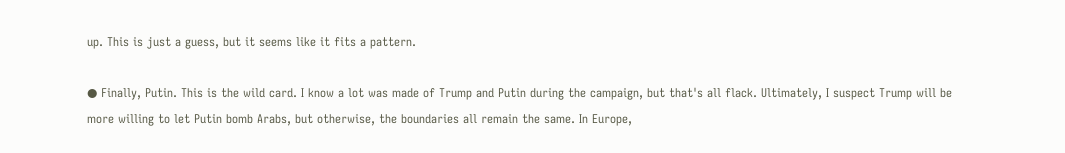up. This is just a guess, but it seems like it fits a pattern.

● Finally, Putin. This is the wild card. I know a lot was made of Trump and Putin during the campaign, but that's all flack. Ultimately, I suspect Trump will be more willing to let Putin bomb Arabs, but otherwise, the boundaries all remain the same. In Europe,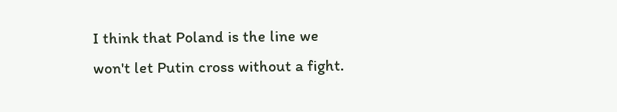I think that Poland is the line we won't let Putin cross without a fight.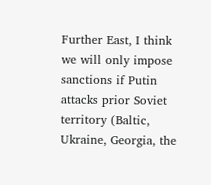Further East, I think we will only impose sanctions if Putin attacks prior Soviet territory (Baltic, Ukraine, Georgia, the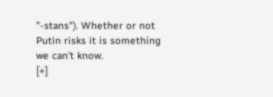"-stans"). Whether or not Putin risks it is something we can't know.
[+]